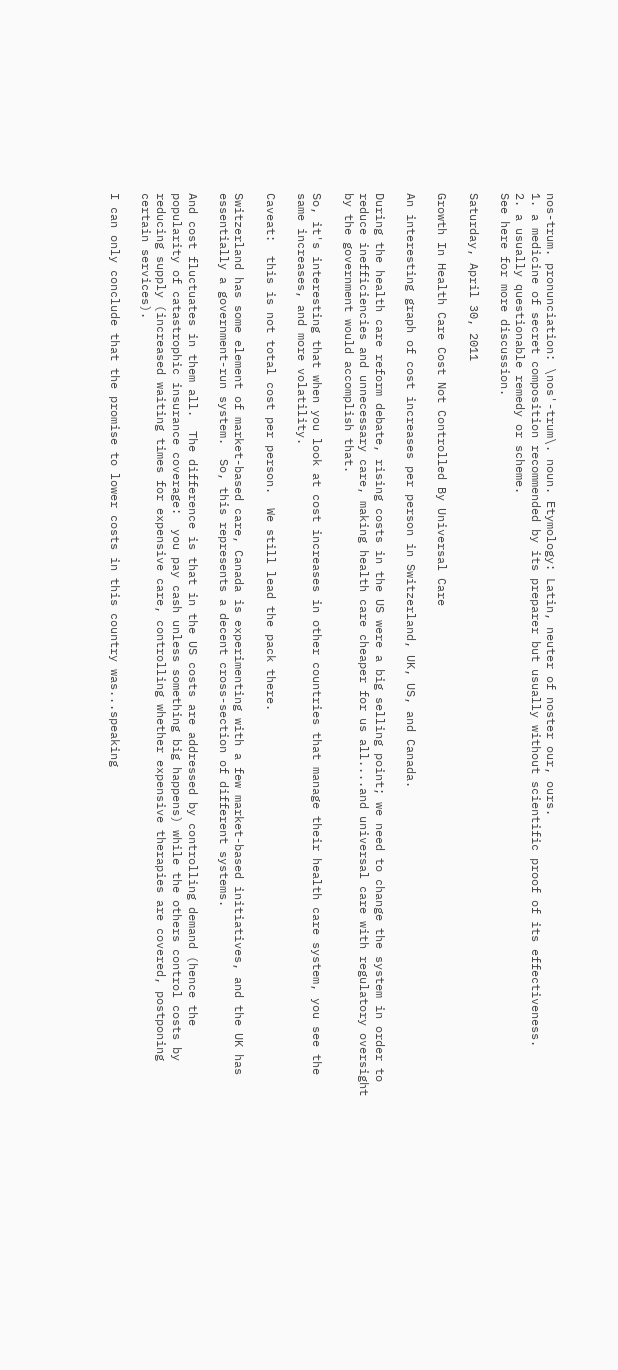nos-trum. pronunciation: \nos'-trum\. noun. Etymology: Latin, neuter of noster our, ours.
1. a medicine of secret composition recommended by its preparer but usually without scientific proof of its effectiveness.
2. a usually questionable remedy or scheme.
See here for more discussion.

Saturday, April 30, 2011

Growth In Health Care Cost Not Controlled By Universal Care

An interesting graph of cost increases per person in Switzerland, UK, US, and Canada.

During the health care reform debate, rising costs in the US were a big selling point; we need to change the system in order to reduce inefficiencies and unnecessary care, making health care cheaper for us all....and universal care with regulatory oversight by the government would accomplish that.

So, it's interesting that when you look at cost increases in other countries that manage their health care system, you see the same increases, and more volatility.

Caveat:  this is not total cost per person.  We still lead the pack there.

Switzerland has some element of market-based care, Canada is experimenting with a few market-based initiatives, and the UK has essentially a government-run system.  So, this represents a decent cross-section of different systems.

And cost fluctuates in them all.  The difference is that in the US costs are addressed by controlling demand (hence the popularity of catastrophic insurance coverage:  you pay cash unless something big happens) while the others control costs by reducing supply (increased waiting times for expensive care, controlling whether expensive therapies are covered, postponing certain services).

I can only conclude that the promise to lower costs in this country was...speaking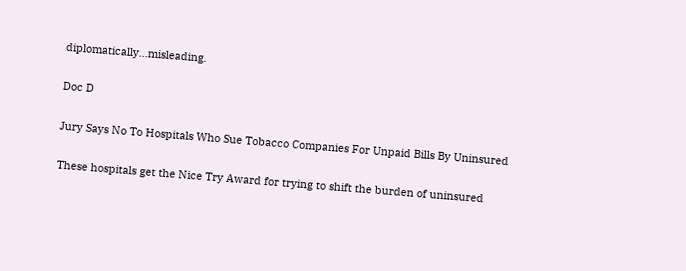diplomatically...misleading.

Doc D

Jury Says No To Hospitals Who Sue Tobacco Companies For Unpaid Bills By Uninsured

These hospitals get the Nice Try Award for trying to shift the burden of uninsured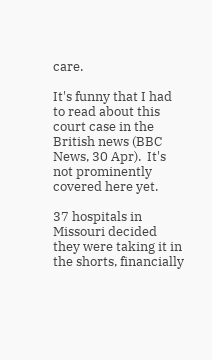care.

It's funny that I had to read about this court case in the British news (BBC News, 30 Apr).  It's not prominently covered here yet.

37 hospitals in Missouri decided they were taking it in the shorts, financially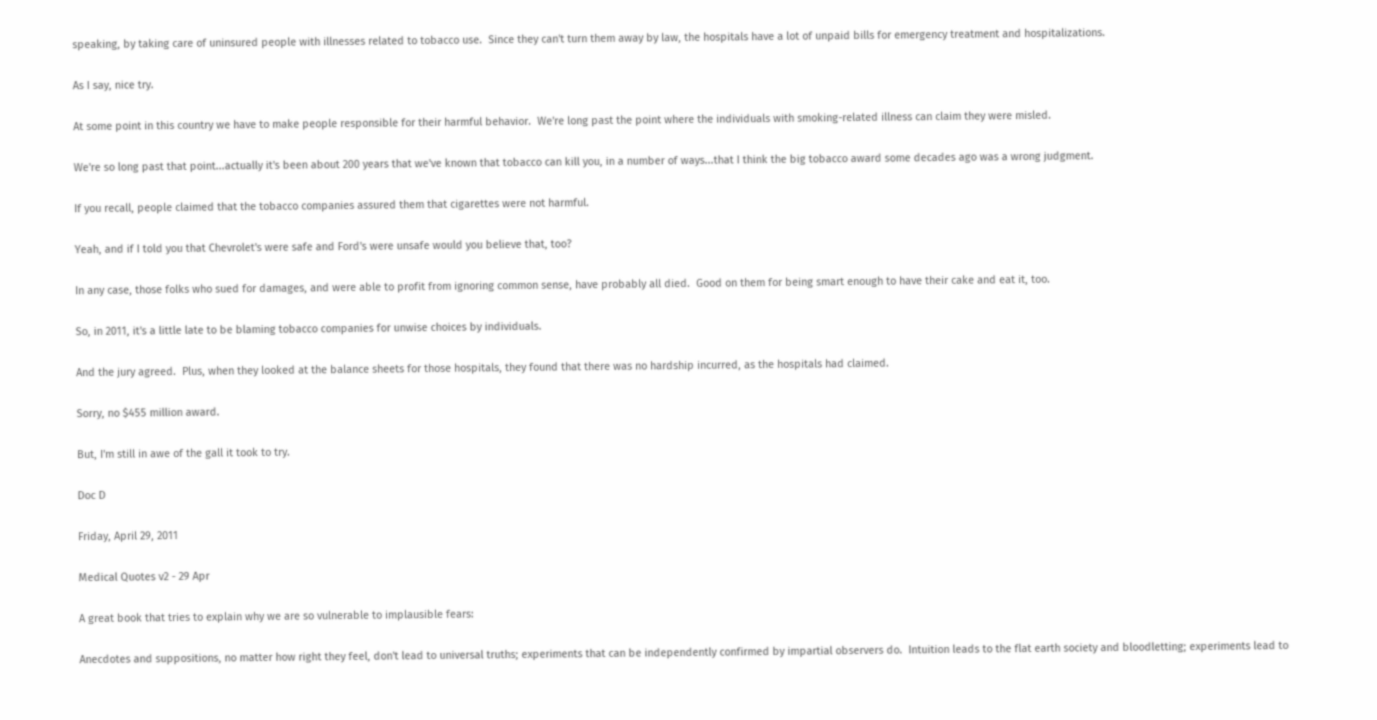speaking, by taking care of uninsured people with illnesses related to tobacco use.  Since they can't turn them away by law, the hospitals have a lot of unpaid bills for emergency treatment and hospitalizations.

As I say, nice try.

At some point in this country we have to make people responsible for their harmful behavior.  We're long past the point where the individuals with smoking-related illness can claim they were misled.

We're so long past that point...actually it's been about 200 years that we've known that tobacco can kill you, in a number of ways...that I think the big tobacco award some decades ago was a wrong judgment.

If you recall, people claimed that the tobacco companies assured them that cigarettes were not harmful.

Yeah, and if I told you that Chevrolet's were safe and Ford's were unsafe would you believe that, too?

In any case, those folks who sued for damages, and were able to profit from ignoring common sense, have probably all died.  Good on them for being smart enough to have their cake and eat it, too.

So, in 2011, it's a little late to be blaming tobacco companies for unwise choices by individuals.

And the jury agreed.  Plus, when they looked at the balance sheets for those hospitals, they found that there was no hardship incurred, as the hospitals had claimed.

Sorry, no $455 million award.

But, I'm still in awe of the gall it took to try.

Doc D

Friday, April 29, 2011

Medical Quotes v2 - 29 Apr

A great book that tries to explain why we are so vulnerable to implausible fears:

Anecdotes and suppositions, no matter how right they feel, don't lead to universal truths; experiments that can be independently confirmed by impartial observers do.  Intuition leads to the flat earth society and bloodletting; experiments lead to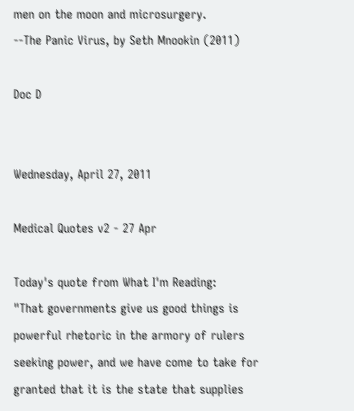men on the moon and microsurgery.
--The Panic Virus, by Seth Mnookin (2011)

Doc D


Wednesday, April 27, 2011

Medical Quotes v2 - 27 Apr

Today's quote from What I'm Reading:
"That governments give us good things is powerful rhetoric in the armory of rulers seeking power, and we have come to take for granted that it is the state that supplies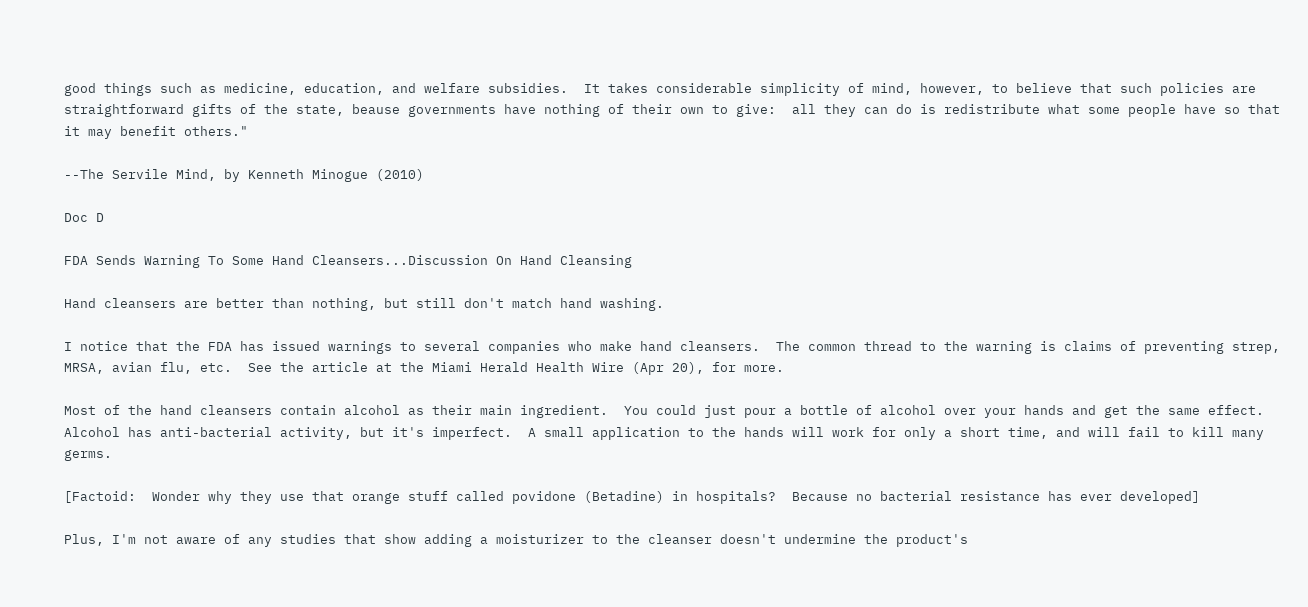good things such as medicine, education, and welfare subsidies.  It takes considerable simplicity of mind, however, to believe that such policies are straightforward gifts of the state, beause governments have nothing of their own to give:  all they can do is redistribute what some people have so that it may benefit others."

--The Servile Mind, by Kenneth Minogue (2010)

Doc D

FDA Sends Warning To Some Hand Cleansers...Discussion On Hand Cleansing

Hand cleansers are better than nothing, but still don't match hand washing.

I notice that the FDA has issued warnings to several companies who make hand cleansers.  The common thread to the warning is claims of preventing strep, MRSA, avian flu, etc.  See the article at the Miami Herald Health Wire (Apr 20), for more.

Most of the hand cleansers contain alcohol as their main ingredient.  You could just pour a bottle of alcohol over your hands and get the same effect.  Alcohol has anti-bacterial activity, but it's imperfect.  A small application to the hands will work for only a short time, and will fail to kill many germs.

[Factoid:  Wonder why they use that orange stuff called povidone (Betadine) in hospitals?  Because no bacterial resistance has ever developed]

Plus, I'm not aware of any studies that show adding a moisturizer to the cleanser doesn't undermine the product's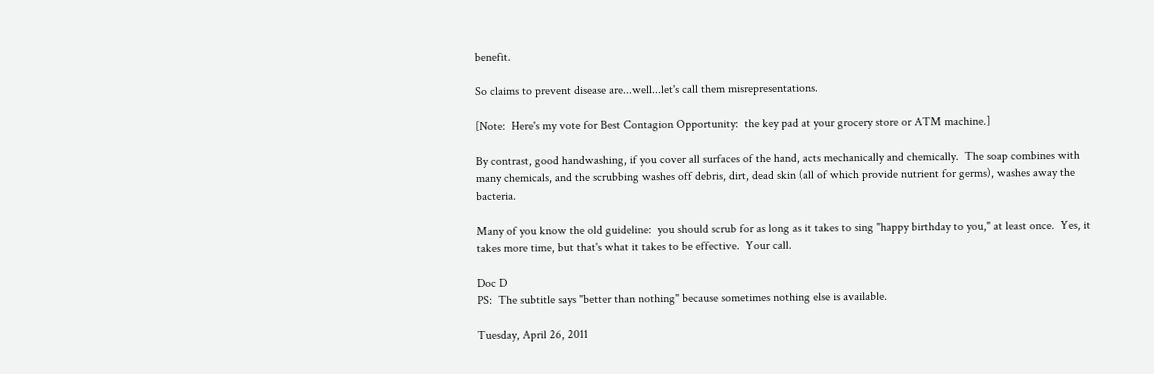benefit.

So claims to prevent disease are...well...let's call them misrepresentations.

[Note:  Here's my vote for Best Contagion Opportunity:  the key pad at your grocery store or ATM machine.]

By contrast, good handwashing, if you cover all surfaces of the hand, acts mechanically and chemically.  The soap combines with many chemicals, and the scrubbing washes off debris, dirt, dead skin (all of which provide nutrient for germs), washes away the bacteria.

Many of you know the old guideline:  you should scrub for as long as it takes to sing "happy birthday to you," at least once.  Yes, it takes more time, but that's what it takes to be effective.  Your call.

Doc D
PS:  The subtitle says "better than nothing" because sometimes nothing else is available.

Tuesday, April 26, 2011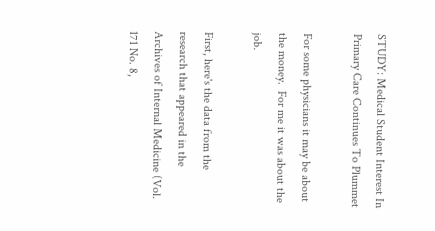STUDY: Medical Student Interest In Primary Care Continues To Plummet

For some physicians it may be about the money.  For me it was about the job.

First, here's the data from the research that appeared in the Archives of Internal Medicine (Vol. 171 No. 8,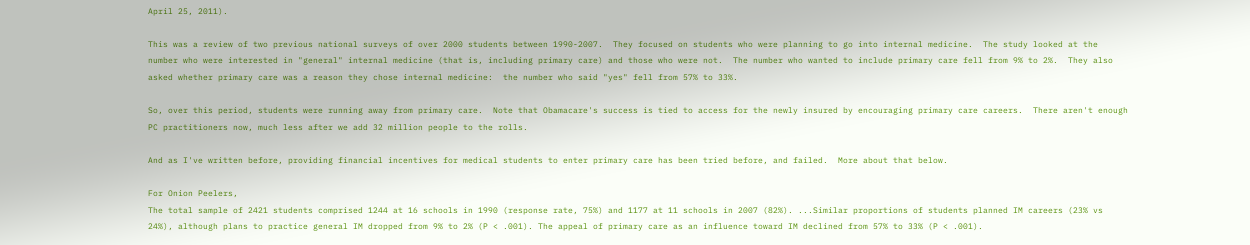April 25, 2011).

This was a review of two previous national surveys of over 2000 students between 1990-2007.  They focused on students who were planning to go into internal medicine.  The study looked at the number who were interested in "general" internal medicine (that is, including primary care) and those who were not.  The number who wanted to include primary care fell from 9% to 2%.  They also asked whether primary care was a reason they chose internal medicine:  the number who said "yes" fell from 57% to 33%.

So, over this period, students were running away from primary care.  Note that Obamacare's success is tied to access for the newly insured by encouraging primary care careers.  There aren't enough PC practitioners now, much less after we add 32 million people to the rolls.

And as I've written before, providing financial incentives for medical students to enter primary care has been tried before, and failed.  More about that below.

For Onion Peelers,
The total sample of 2421 students comprised 1244 at 16 schools in 1990 (response rate, 75%) and 1177 at 11 schools in 2007 (82%). ...Similar proportions of students planned IM careers (23% vs 24%), although plans to practice general IM dropped from 9% to 2% (P < .001). The appeal of primary care as an influence toward IM declined from 57% to 33% (P < .001).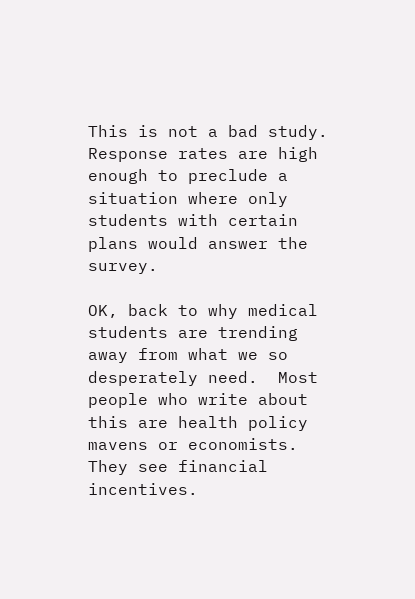This is not a bad study.  Response rates are high enough to preclude a situation where only students with certain plans would answer the survey.

OK, back to why medical students are trending away from what we so desperately need.  Most people who write about this are health policy mavens or economists.  They see financial incentives.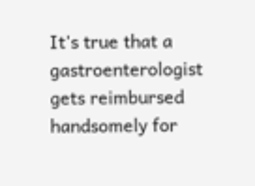It's true that a gastroenterologist gets reimbursed handsomely for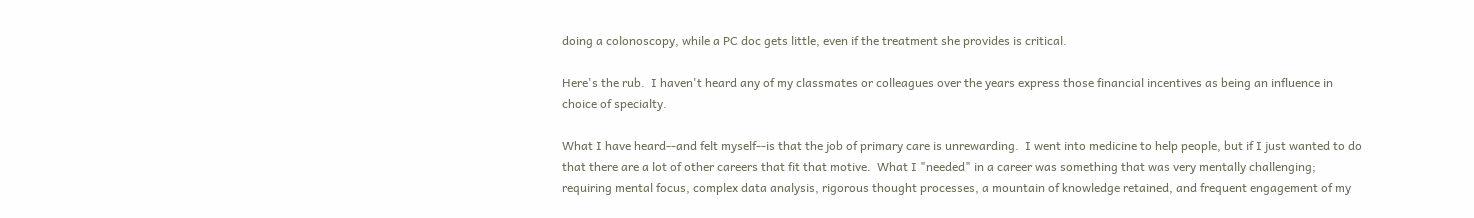doing a colonoscopy, while a PC doc gets little, even if the treatment she provides is critical.

Here's the rub.  I haven't heard any of my classmates or colleagues over the years express those financial incentives as being an influence in choice of specialty.

What I have heard--and felt myself--is that the job of primary care is unrewarding.  I went into medicine to help people, but if I just wanted to do that there are a lot of other careers that fit that motive.  What I "needed" in a career was something that was very mentally challenging;  requiring mental focus, complex data analysis, rigorous thought processes, a mountain of knowledge retained, and frequent engagement of my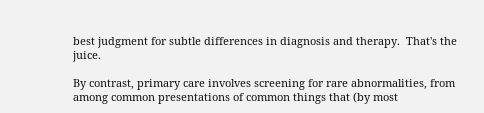best judgment for subtle differences in diagnosis and therapy.  That's the juice.

By contrast, primary care involves screening for rare abnormalities, from among common presentations of common things that (by most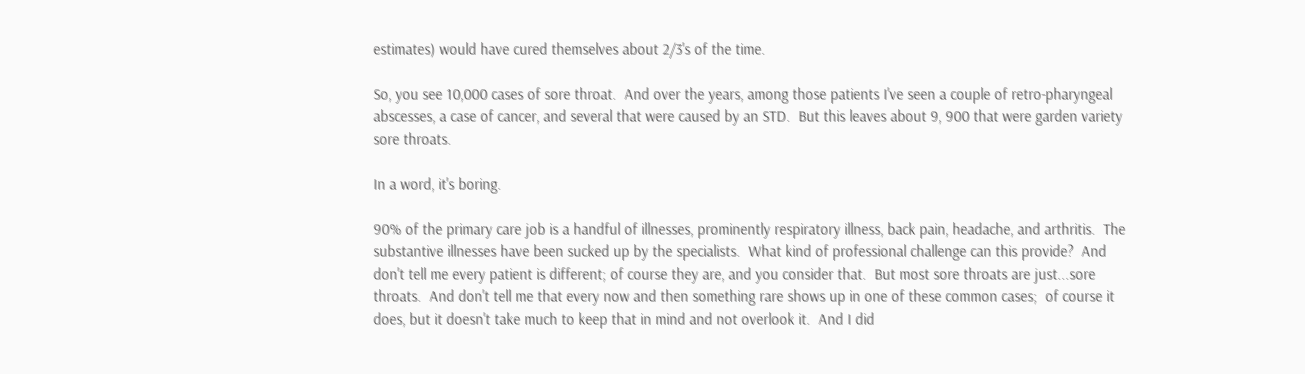estimates) would have cured themselves about 2/3's of the time.

So, you see 10,000 cases of sore throat.  And over the years, among those patients I've seen a couple of retro-pharyngeal abscesses, a case of cancer, and several that were caused by an STD.  But this leaves about 9, 900 that were garden variety sore throats.

In a word, it's boring.

90% of the primary care job is a handful of illnesses, prominently respiratory illness, back pain, headache, and arthritis.  The substantive illnesses have been sucked up by the specialists.  What kind of professional challenge can this provide?  And don't tell me every patient is different; of course they are, and you consider that.  But most sore throats are just...sore throats.  And don't tell me that every now and then something rare shows up in one of these common cases;  of course it does, but it doesn't take much to keep that in mind and not overlook it.  And I did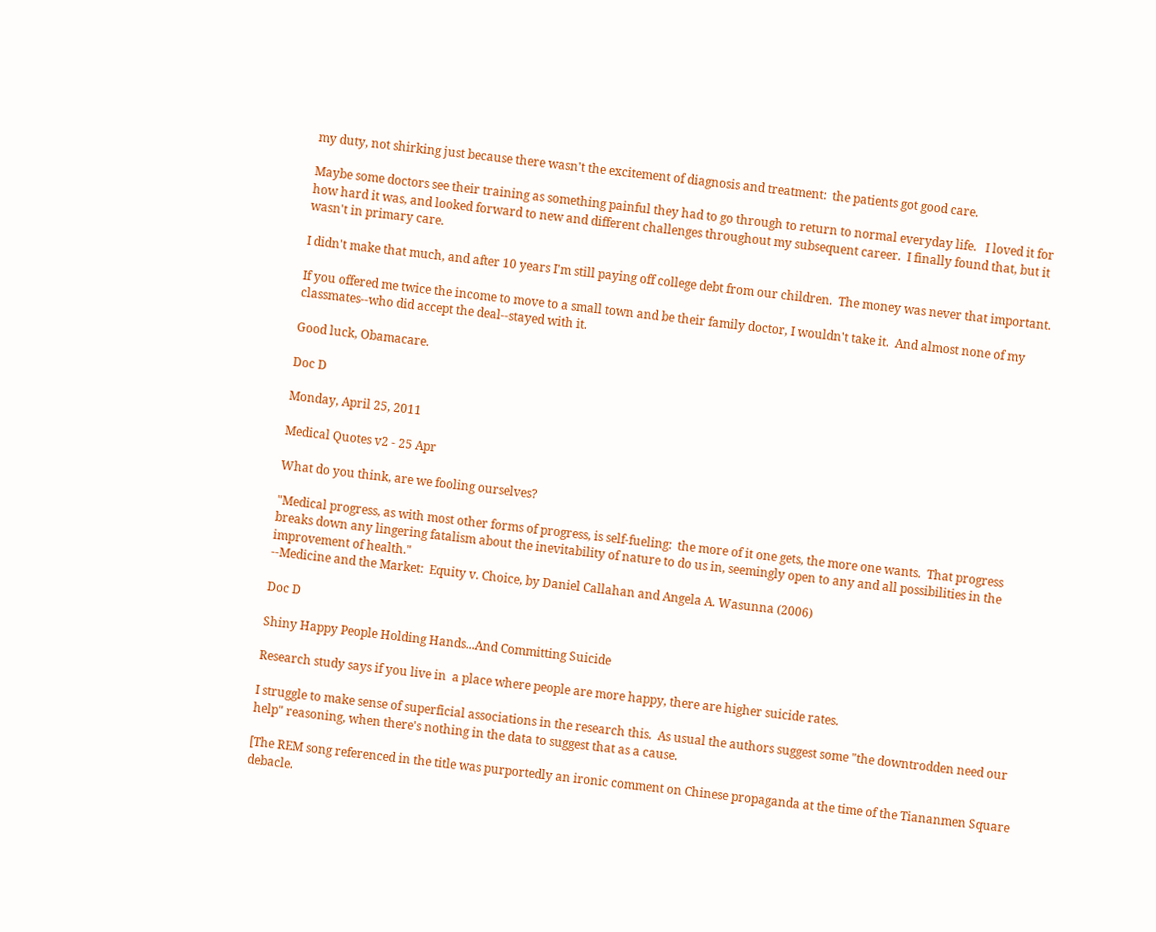my duty, not shirking just because there wasn't the excitement of diagnosis and treatment:  the patients got good care.

Maybe some doctors see their training as something painful they had to go through to return to normal everyday life.   I loved it for how hard it was, and looked forward to new and different challenges throughout my subsequent career.  I finally found that, but it wasn't in primary care.

I didn't make that much, and after 10 years I'm still paying off college debt from our children.  The money was never that important.

If you offered me twice the income to move to a small town and be their family doctor, I wouldn't take it.  And almost none of my classmates--who did accept the deal--stayed with it.

Good luck, Obamacare.

Doc D

Monday, April 25, 2011

Medical Quotes v2 - 25 Apr

What do you think, are we fooling ourselves?

"Medical progress, as with most other forms of progress, is self-fueling:  the more of it one gets, the more one wants.  That progress breaks down any lingering fatalism about the inevitability of nature to do us in, seemingly open to any and all possibilities in the improvement of health."
--Medicine and the Market:  Equity v. Choice, by Daniel Callahan and Angela A. Wasunna (2006)

Doc D

Shiny Happy People Holding Hands...And Committing Suicide

Research study says if you live in  a place where people are more happy, there are higher suicide rates.

I struggle to make sense of superficial associations in the research this.  As usual the authors suggest some "the downtrodden need our help" reasoning, when there's nothing in the data to suggest that as a cause.

[The REM song referenced in the title was purportedly an ironic comment on Chinese propaganda at the time of the Tiananmen Square debacle.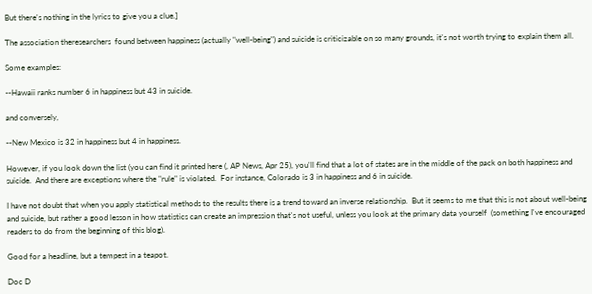But there's nothing in the lyrics to give you a clue.]

The association theresearchers  found between happiness (actually "well-being") and suicide is criticizable on so many grounds, it's not worth trying to explain them all.

Some examples:

--Hawaii ranks number 6 in happiness but 43 in suicide.

and conversely,

--New Mexico is 32 in happiness but 4 in happiness.

However, if you look down the list (you can find it printed here (, AP News, Apr 25), you'll find that a lot of states are in the middle of the pack on both happiness and suicide.  And there are exceptions where the "rule" is violated.  For instance, Colorado is 3 in happiness and 6 in suicide.

I have not doubt that when you apply statistical methods to the results there is a trend toward an inverse relationship.  But it seems to me that this is not about well-being and suicide, but rather a good lesson in how statistics can create an impression that's not useful, unless you look at the primary data yourself  (something I've encouraged readers to do from the beginning of this blog).

Good for a headline, but a tempest in a teapot.

Doc D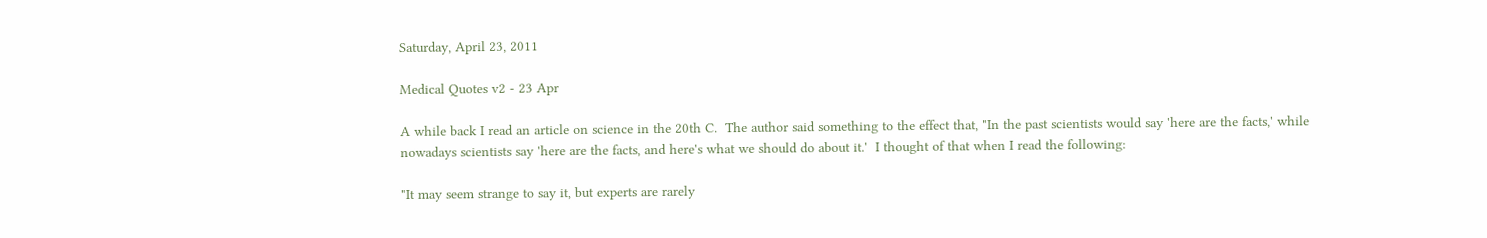Saturday, April 23, 2011

Medical Quotes v2 - 23 Apr

A while back I read an article on science in the 20th C.  The author said something to the effect that, "In the past scientists would say 'here are the facts,' while nowadays scientists say 'here are the facts, and here's what we should do about it.'  I thought of that when I read the following:

"It may seem strange to say it, but experts are rarely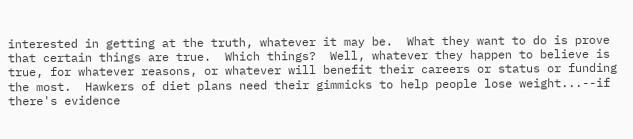interested in getting at the truth, whatever it may be.  What they want to do is prove that certain things are true.  Which things?  Well, whatever they happen to believe is true, for whatever reasons, or whatever will benefit their careers or status or funding the most.  Hawkers of diet plans need their gimmicks to help people lose weight...--if there's evidence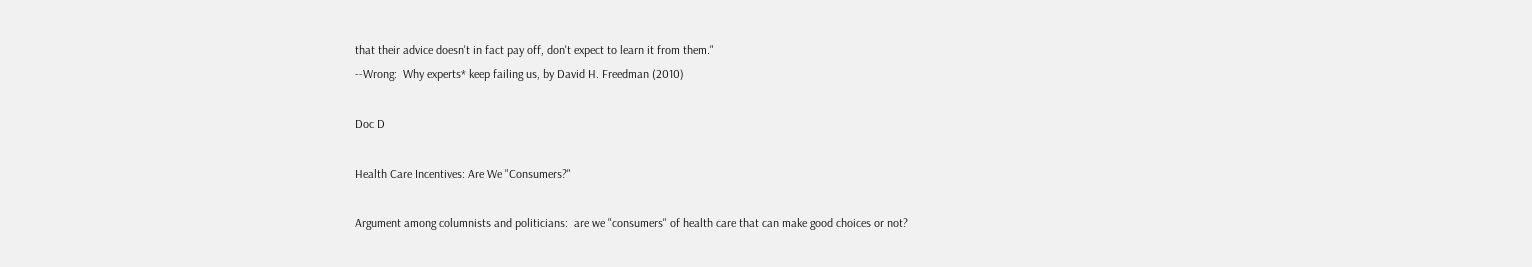that their advice doesn't in fact pay off, don't expect to learn it from them."
--Wrong:  Why experts* keep failing us, by David H. Freedman (2010)

Doc D

Health Care Incentives: Are We "Consumers?"

Argument among columnists and politicians:  are we "consumers" of health care that can make good choices or not?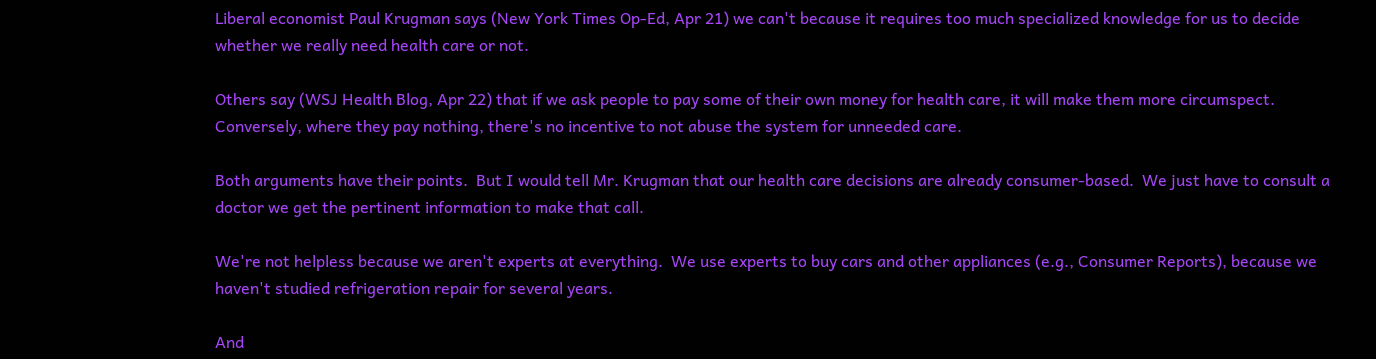Liberal economist Paul Krugman says (New York Times Op-Ed, Apr 21) we can't because it requires too much specialized knowledge for us to decide whether we really need health care or not.

Others say (WSJ Health Blog, Apr 22) that if we ask people to pay some of their own money for health care, it will make them more circumspect.  Conversely, where they pay nothing, there's no incentive to not abuse the system for unneeded care.

Both arguments have their points.  But I would tell Mr. Krugman that our health care decisions are already consumer-based.  We just have to consult a doctor we get the pertinent information to make that call.

We're not helpless because we aren't experts at everything.  We use experts to buy cars and other appliances (e.g., Consumer Reports), because we haven't studied refrigeration repair for several years.

And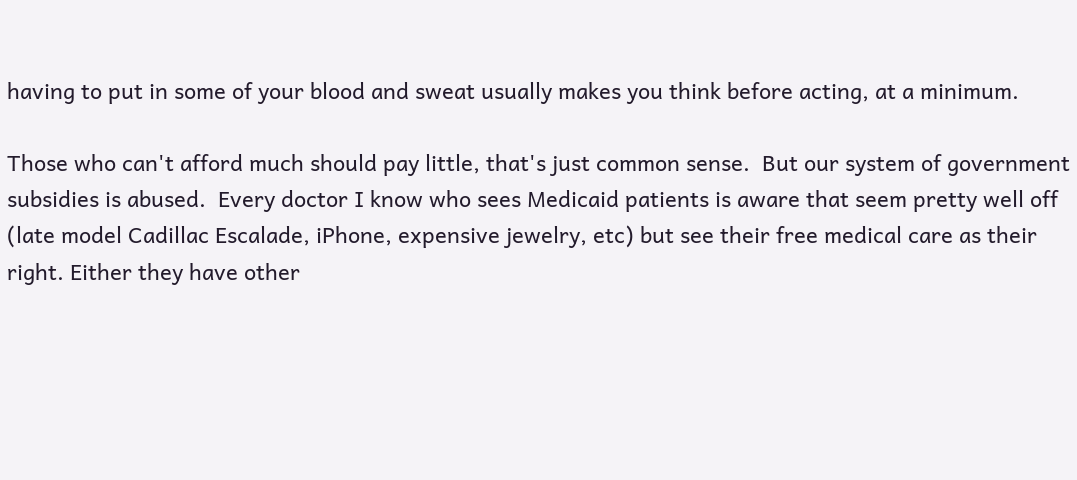having to put in some of your blood and sweat usually makes you think before acting, at a minimum.

Those who can't afford much should pay little, that's just common sense.  But our system of government subsidies is abused.  Every doctor I know who sees Medicaid patients is aware that seem pretty well off (late model Cadillac Escalade, iPhone, expensive jewelry, etc) but see their free medical care as their right. Either they have other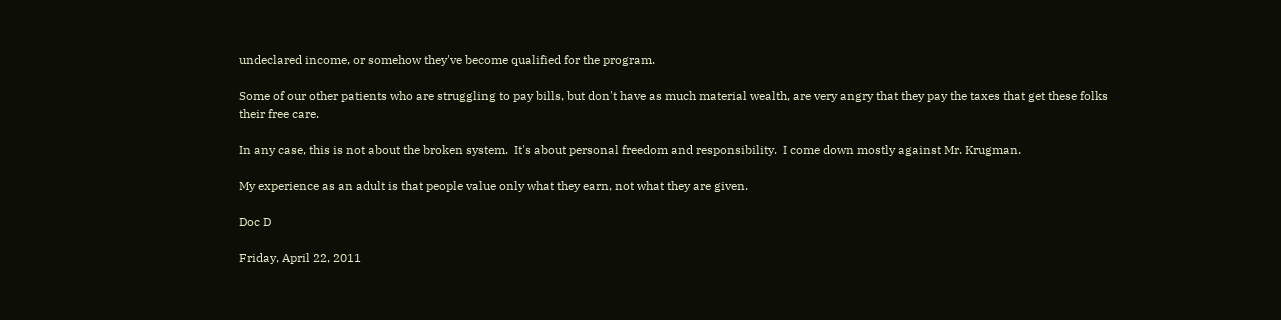undeclared income, or somehow they've become qualified for the program.

Some of our other patients who are struggling to pay bills, but don't have as much material wealth, are very angry that they pay the taxes that get these folks their free care.

In any case, this is not about the broken system.  It's about personal freedom and responsibility.  I come down mostly against Mr. Krugman.

My experience as an adult is that people value only what they earn, not what they are given.

Doc D

Friday, April 22, 2011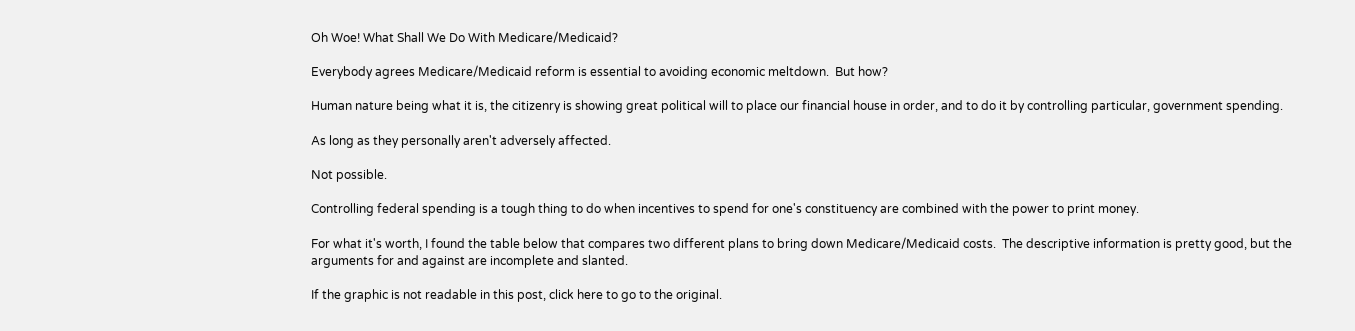Oh Woe! What Shall We Do With Medicare/Medicaid?

Everybody agrees Medicare/Medicaid reform is essential to avoiding economic meltdown.  But how?

Human nature being what it is, the citizenry is showing great political will to place our financial house in order, and to do it by controlling particular, government spending.

As long as they personally aren't adversely affected.

Not possible.

Controlling federal spending is a tough thing to do when incentives to spend for one's constituency are combined with the power to print money.

For what it's worth, I found the table below that compares two different plans to bring down Medicare/Medicaid costs.  The descriptive information is pretty good, but the arguments for and against are incomplete and slanted.

If the graphic is not readable in this post, click here to go to the original.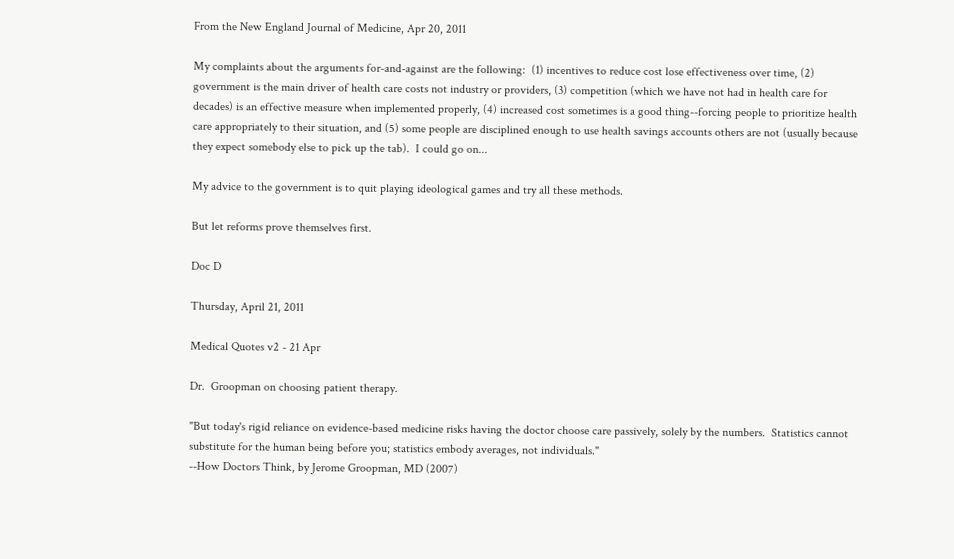From the New England Journal of Medicine, Apr 20, 2011

My complaints about the arguments for-and-against are the following:  (1) incentives to reduce cost lose effectiveness over time, (2) government is the main driver of health care costs not industry or providers, (3) competition (which we have not had in health care for decades) is an effective measure when implemented properly, (4) increased cost sometimes is a good thing--forcing people to prioritize health care appropriately to their situation, and (5) some people are disciplined enough to use health savings accounts others are not (usually because they expect somebody else to pick up the tab).  I could go on...

My advice to the government is to quit playing ideological games and try all these methods.

But let reforms prove themselves first.

Doc D

Thursday, April 21, 2011

Medical Quotes v2 - 21 Apr

Dr.  Groopman on choosing patient therapy.

"But today's rigid reliance on evidence-based medicine risks having the doctor choose care passively, solely by the numbers.  Statistics cannot substitute for the human being before you; statistics embody averages, not individuals."
--How Doctors Think, by Jerome Groopman, MD (2007)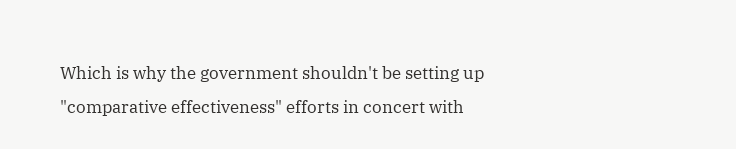Which is why the government shouldn't be setting up "comparative effectiveness" efforts in concert with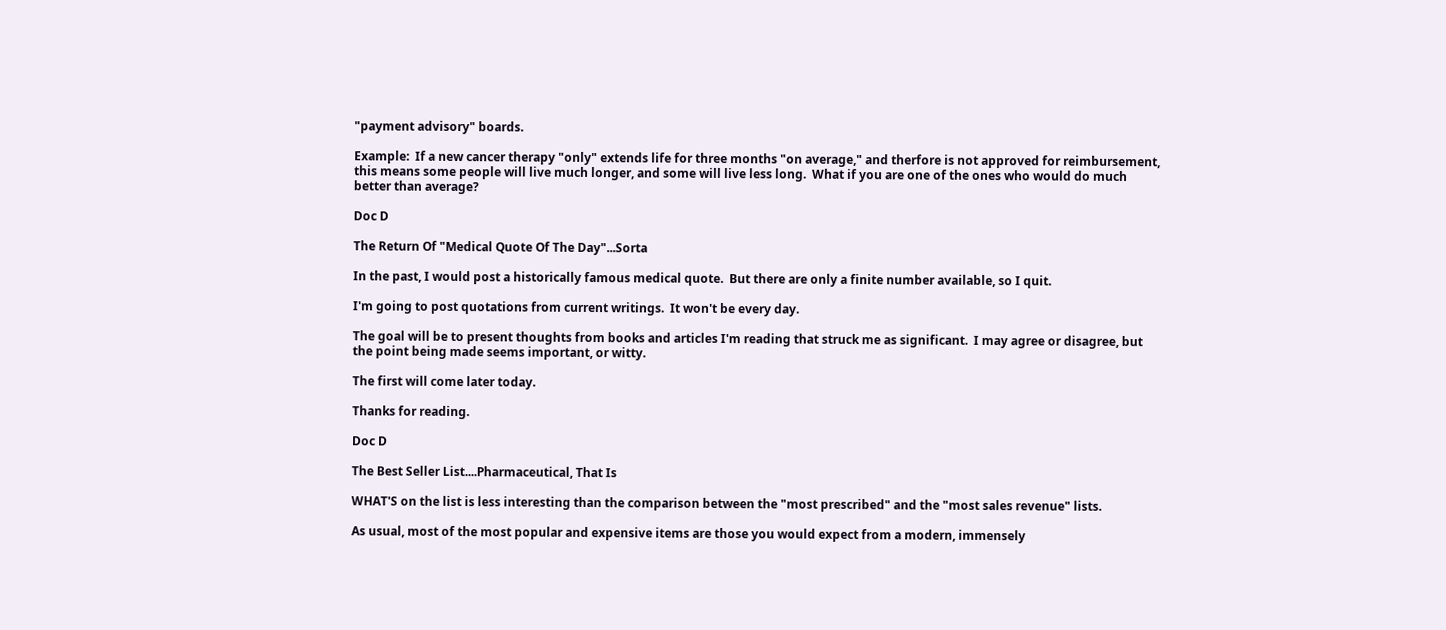"payment advisory" boards.

Example:  If a new cancer therapy "only" extends life for three months "on average," and therfore is not approved for reimbursement, this means some people will live much longer, and some will live less long.  What if you are one of the ones who would do much better than average?

Doc D

The Return Of "Medical Quote Of The Day"...Sorta

In the past, I would post a historically famous medical quote.  But there are only a finite number available, so I quit.

I'm going to post quotations from current writings.  It won't be every day.

The goal will be to present thoughts from books and articles I'm reading that struck me as significant.  I may agree or disagree, but the point being made seems important, or witty.

The first will come later today.

Thanks for reading.

Doc D

The Best Seller List....Pharmaceutical, That Is

WHAT'S on the list is less interesting than the comparison between the "most prescribed" and the "most sales revenue" lists.

As usual, most of the most popular and expensive items are those you would expect from a modern, immensely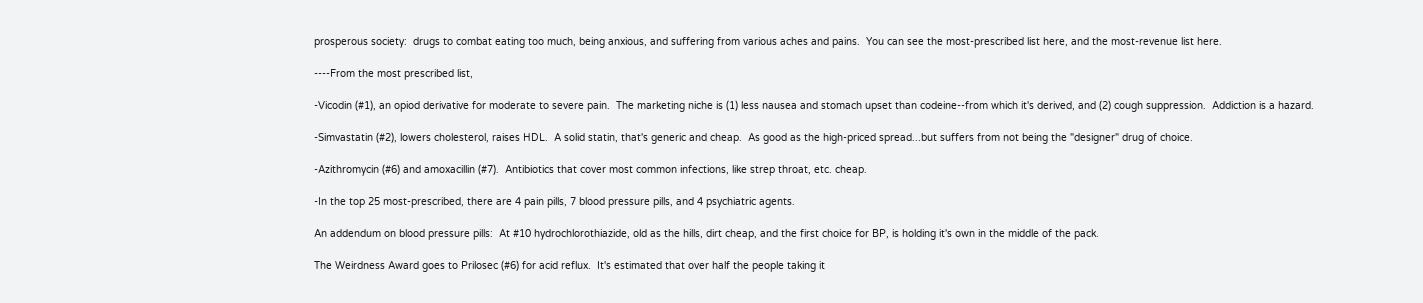prosperous society:  drugs to combat eating too much, being anxious, and suffering from various aches and pains.  You can see the most-prescribed list here, and the most-revenue list here.

----From the most prescribed list,

-Vicodin (#1), an opiod derivative for moderate to severe pain.  The marketing niche is (1) less nausea and stomach upset than codeine--from which it's derived, and (2) cough suppression.  Addiction is a hazard.

-Simvastatin (#2), lowers cholesterol, raises HDL.  A solid statin, that's generic and cheap.  As good as the high-priced spread...but suffers from not being the "designer" drug of choice.

-Azithromycin (#6) and amoxacillin (#7).  Antibiotics that cover most common infections, like strep throat, etc. cheap.

-In the top 25 most-prescribed, there are 4 pain pills, 7 blood pressure pills, and 4 psychiatric agents.

An addendum on blood pressure pills:  At #10 hydrochlorothiazide, old as the hills, dirt cheap, and the first choice for BP, is holding it's own in the middle of the pack.

The Weirdness Award goes to Prilosec (#6) for acid reflux.  It's estimated that over half the people taking it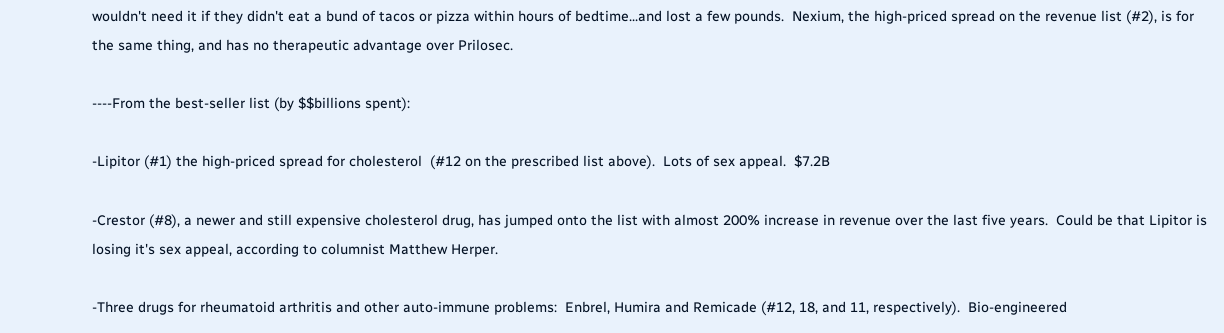wouldn't need it if they didn't eat a bund of tacos or pizza within hours of bedtime...and lost a few pounds.  Nexium, the high-priced spread on the revenue list (#2), is for the same thing, and has no therapeutic advantage over Prilosec.

----From the best-seller list (by $$billions spent):

-Lipitor (#1) the high-priced spread for cholesterol  (#12 on the prescribed list above).  Lots of sex appeal.  $7.2B

-Crestor (#8), a newer and still expensive cholesterol drug, has jumped onto the list with almost 200% increase in revenue over the last five years.  Could be that Lipitor is losing it's sex appeal, according to columnist Matthew Herper.

-Three drugs for rheumatoid arthritis and other auto-immune problems:  Enbrel, Humira and Remicade (#12, 18, and 11, respectively).  Bio-engineered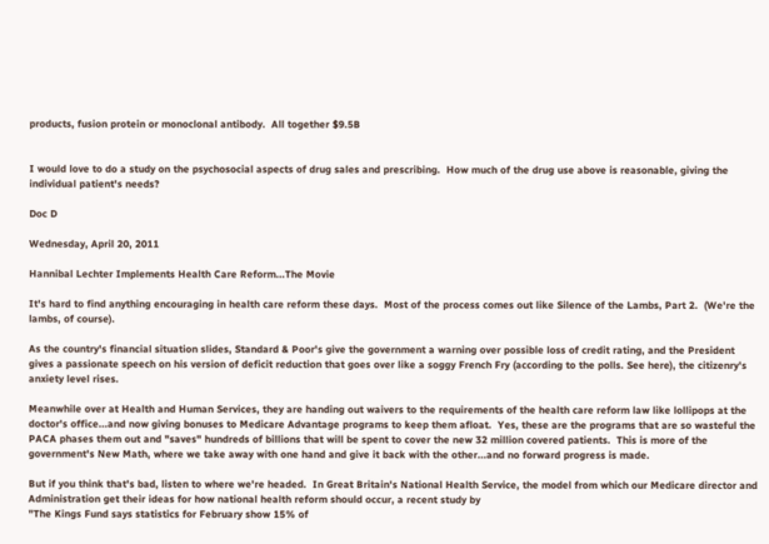products, fusion protein or monoclonal antibody.  All together $9.5B


I would love to do a study on the psychosocial aspects of drug sales and prescribing.  How much of the drug use above is reasonable, giving the individual patient's needs?

Doc D

Wednesday, April 20, 2011

Hannibal Lechter Implements Health Care Reform...The Movie

It's hard to find anything encouraging in health care reform these days.  Most of the process comes out like Silence of the Lambs, Part 2.  (We're the lambs, of course).

As the country's financial situation slides, Standard & Poor's give the government a warning over possible loss of credit rating, and the President gives a passionate speech on his version of deficit reduction that goes over like a soggy French Fry (according to the polls. See here), the citizenry's anxiety level rises.

Meanwhile over at Health and Human Services, they are handing out waivers to the requirements of the health care reform law like lollipops at the doctor's office...and now giving bonuses to Medicare Advantage programs to keep them afloat.  Yes, these are the programs that are so wasteful the PACA phases them out and "saves" hundreds of billions that will be spent to cover the new 32 million covered patients.  This is more of the government's New Math, where we take away with one hand and give it back with the other...and no forward progress is made.

But if you think that's bad, listen to where we're headed.  In Great Britain's National Health Service, the model from which our Medicare director and Administration get their ideas for how national health reform should occur, a recent study by
"The Kings Fund says statistics for February show 15% of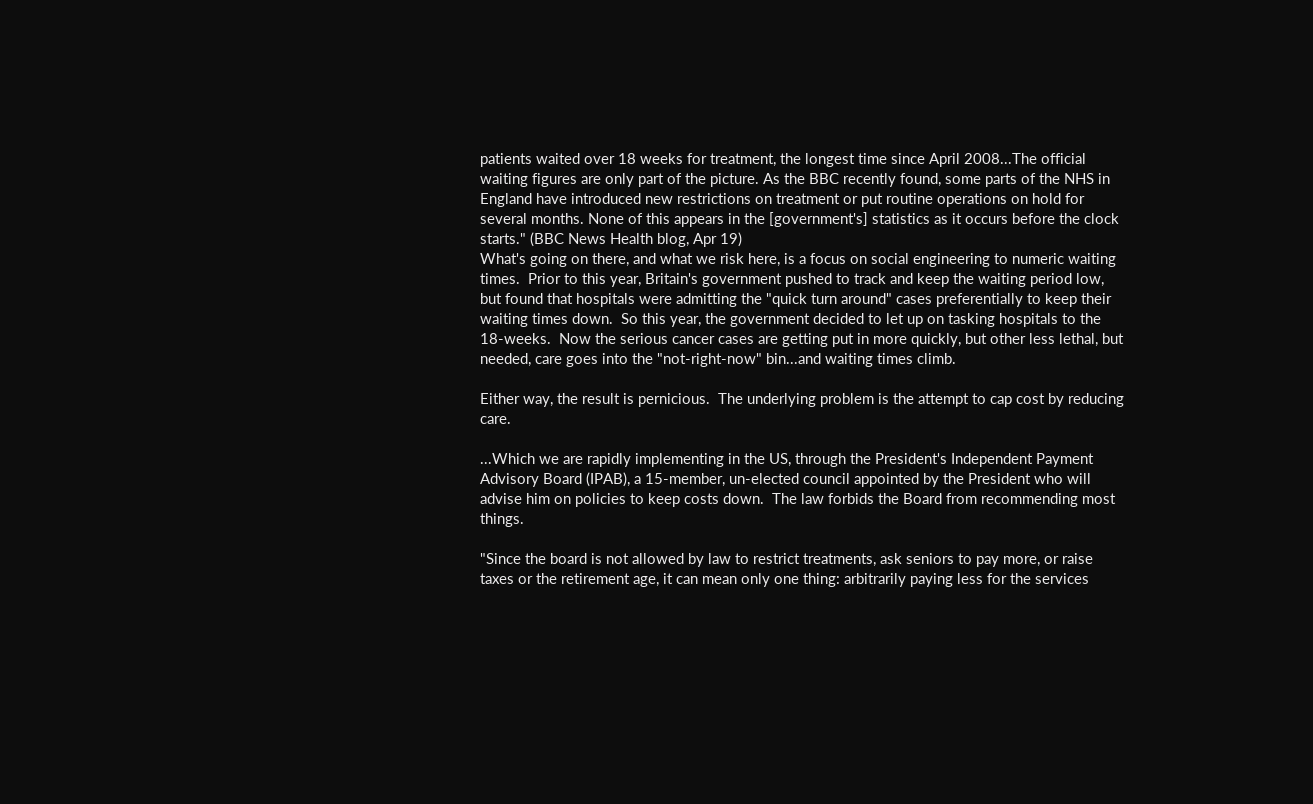patients waited over 18 weeks for treatment, the longest time since April 2008...The official waiting figures are only part of the picture. As the BBC recently found, some parts of the NHS in England have introduced new restrictions on treatment or put routine operations on hold for several months. None of this appears in the [government's] statistics as it occurs before the clock starts." (BBC News Health blog, Apr 19)
What's going on there, and what we risk here, is a focus on social engineering to numeric waiting times.  Prior to this year, Britain's government pushed to track and keep the waiting period low, but found that hospitals were admitting the "quick turn around" cases preferentially to keep their waiting times down.  So this year, the government decided to let up on tasking hospitals to the 18-weeks.  Now the serious cancer cases are getting put in more quickly, but other less lethal, but needed, care goes into the "not-right-now" bin...and waiting times climb.

Either way, the result is pernicious.  The underlying problem is the attempt to cap cost by reducing care.

...Which we are rapidly implementing in the US, through the President's Independent Payment Advisory Board (IPAB), a 15-member, un-elected council appointed by the President who will advise him on policies to keep costs down.  The law forbids the Board from recommending most things.

"Since the board is not allowed by law to restrict treatments, ask seniors to pay more, or raise taxes or the retirement age, it can mean only one thing: arbitrarily paying less for the services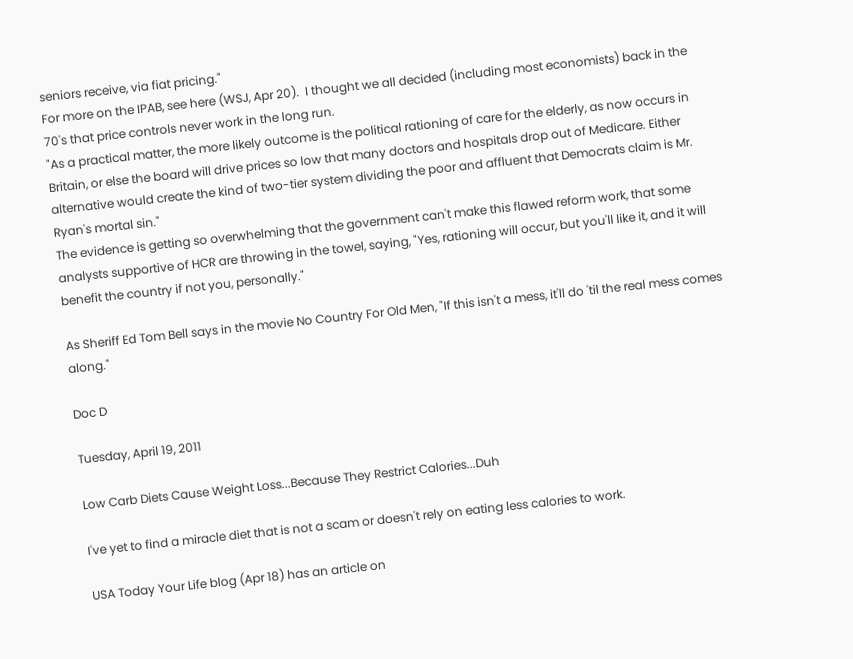seniors receive, via fiat pricing."
For more on the IPAB, see here (WSJ, Apr 20).  I thought we all decided (including most economists) back in the 70's that price controls never work in the long run.
"As a practical matter, the more likely outcome is the political rationing of care for the elderly, as now occurs in Britain, or else the board will drive prices so low that many doctors and hospitals drop out of Medicare. Either alternative would create the kind of two-tier system dividing the poor and affluent that Democrats claim is Mr. Ryan's mortal sin."
The evidence is getting so overwhelming that the government can't make this flawed reform work, that some  analysts supportive of HCR are throwing in the towel, saying, "Yes, rationing will occur, but you'll like it, and it will benefit the country if not you, personally."

As Sheriff Ed Tom Bell says in the movie No Country For Old Men, "If this isn't a mess, it'll do 'til the real mess comes along."

Doc D

Tuesday, April 19, 2011

Low Carb Diets Cause Weight Loss...Because They Restrict Calories...Duh

I've yet to find a miracle diet that is not a scam or doesn't rely on eating less calories to work.

USA Today Your Life blog (Apr 18) has an article on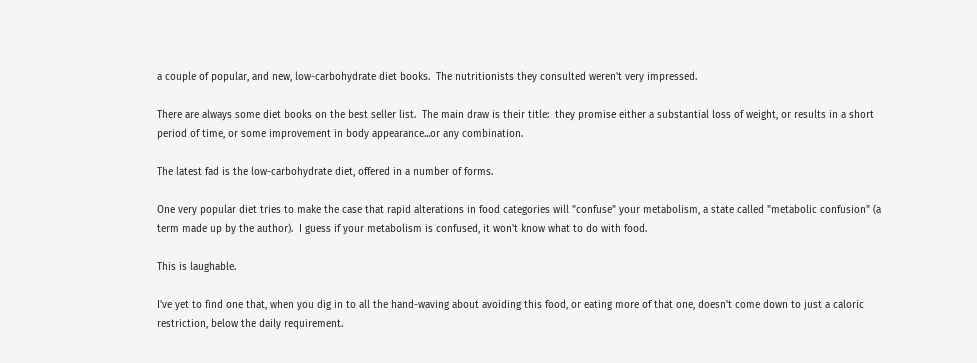a couple of popular, and new, low-carbohydrate diet books.  The nutritionists they consulted weren't very impressed.

There are always some diet books on the best seller list.  The main draw is their title:  they promise either a substantial loss of weight, or results in a short period of time, or some improvement in body appearance...or any combination.

The latest fad is the low-carbohydrate diet, offered in a number of forms.

One very popular diet tries to make the case that rapid alterations in food categories will "confuse" your metabolism, a state called "metabolic confusion" (a term made up by the author).  I guess if your metabolism is confused, it won't know what to do with food.

This is laughable.

I've yet to find one that, when you dig in to all the hand-waving about avoiding this food, or eating more of that one, doesn't come down to just a caloric restriction, below the daily requirement.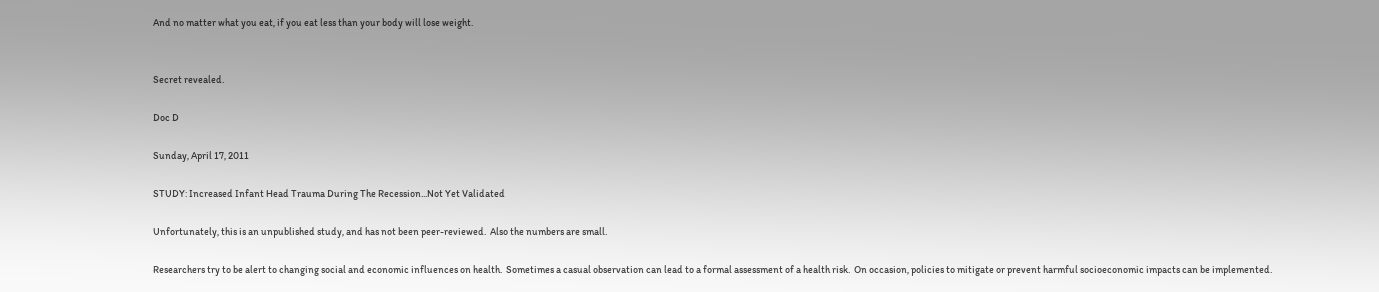And no matter what you eat, if you eat less than your body will lose weight.


Secret revealed.

Doc D

Sunday, April 17, 2011

STUDY: Increased Infant Head Trauma During The Recession...Not Yet Validated

Unfortunately, this is an unpublished study, and has not been peer-reviewed.  Also the numbers are small.

Researchers try to be alert to changing social and economic influences on health.  Sometimes a casual observation can lead to a formal assessment of a health risk.  On occasion, policies to mitigate or prevent harmful socioeconomic impacts can be implemented.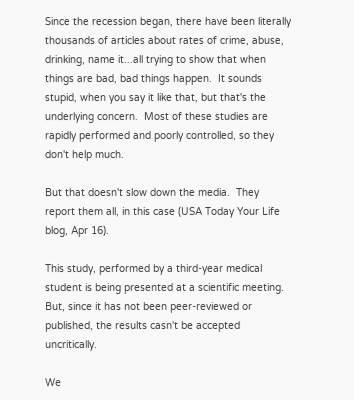Since the recession began, there have been literally thousands of articles about rates of crime, abuse, drinking, name it...all trying to show that when things are bad, bad things happen.  It sounds stupid, when you say it like that, but that's the underlying concern.  Most of these studies are rapidly performed and poorly controlled, so they don't help much.

But that doesn't slow down the media.  They report them all, in this case (USA Today Your Life blog, Apr 16).

This study, performed by a third-year medical student is being presented at a scientific meeting.  But, since it has not been peer-reviewed or published, the results casn't be accepted uncritically.

We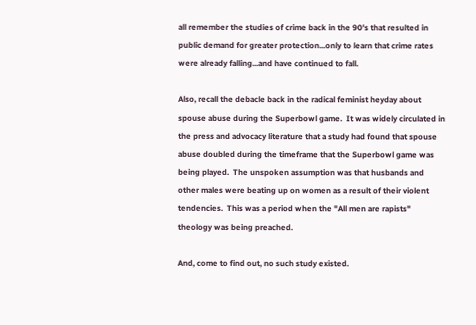all remember the studies of crime back in the 90's that resulted in public demand for greater protection...only to learn that crime rates were already falling...and have continued to fall.

Also, recall the debacle back in the radical feminist heyday about spouse abuse during the Superbowl game.  It was widely circulated in the press and advocacy literature that a study had found that spouse abuse doubled during the timeframe that the Superbowl game was being played.  The unspoken assumption was that husbands and other males were beating up on women as a result of their violent tendencies.  This was a period when the "All men are rapists" theology was being preached.

And, come to find out, no such study existed.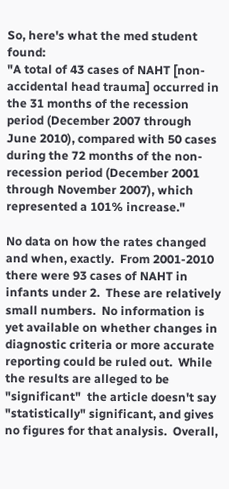So, here's what the med student found:
"A total of 43 cases of NAHT [non-accidental head trauma] occurred in the 31 months of the recession period (December 2007 through June 2010), compared with 50 cases during the 72 months of the non-recession period (December 2001 through November 2007), which represented a 101% increase."

No data on how the rates changed and when, exactly.  From 2001-2010 there were 93 cases of NAHT in infants under 2.  These are relatively small numbers.  No information is yet available on whether changes in diagnostic criteria or more accurate reporting could be ruled out.  While the results are alleged to be "significant"  the article doesn't say "statistically" significant, and gives no figures for that analysis.  Overall,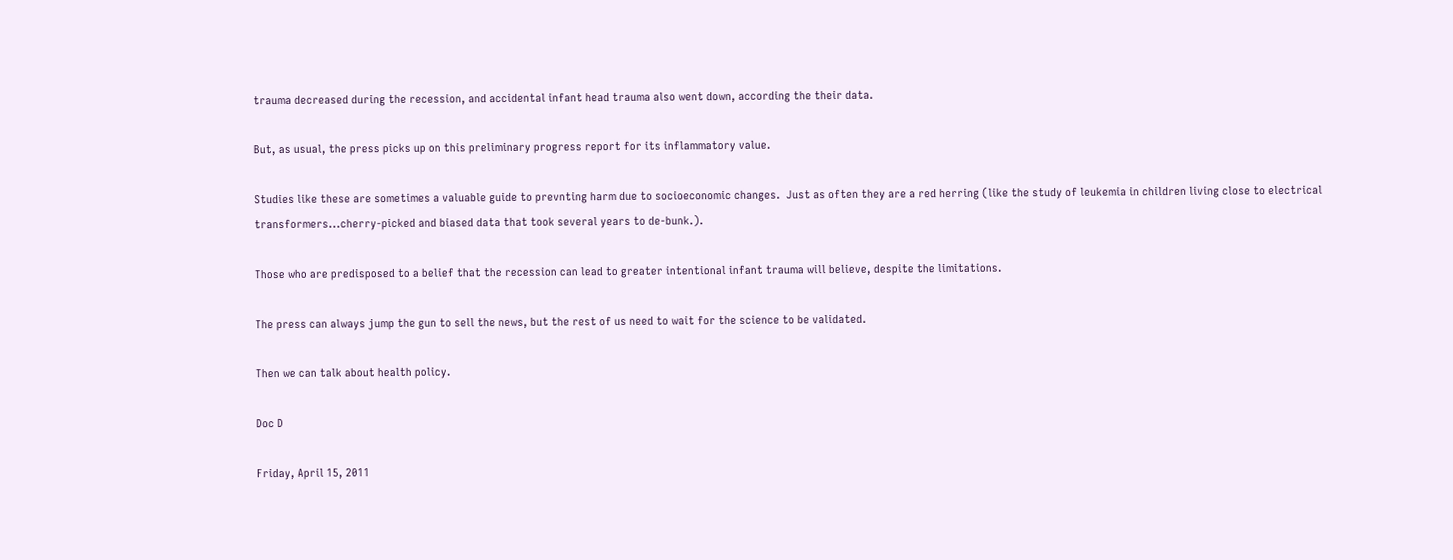trauma decreased during the recession, and accidental infant head trauma also went down, according the their data.

But, as usual, the press picks up on this preliminary progress report for its inflammatory value.

Studies like these are sometimes a valuable guide to prevnting harm due to socioeconomic changes.  Just as often they are a red herring (like the study of leukemia in children living close to electrical transformers...cherry-picked and biased data that took several years to de-bunk.).

Those who are predisposed to a belief that the recession can lead to greater intentional infant trauma will believe, despite the limitations.

The press can always jump the gun to sell the news, but the rest of us need to wait for the science to be validated.

Then we can talk about health policy.

Doc D

Friday, April 15, 2011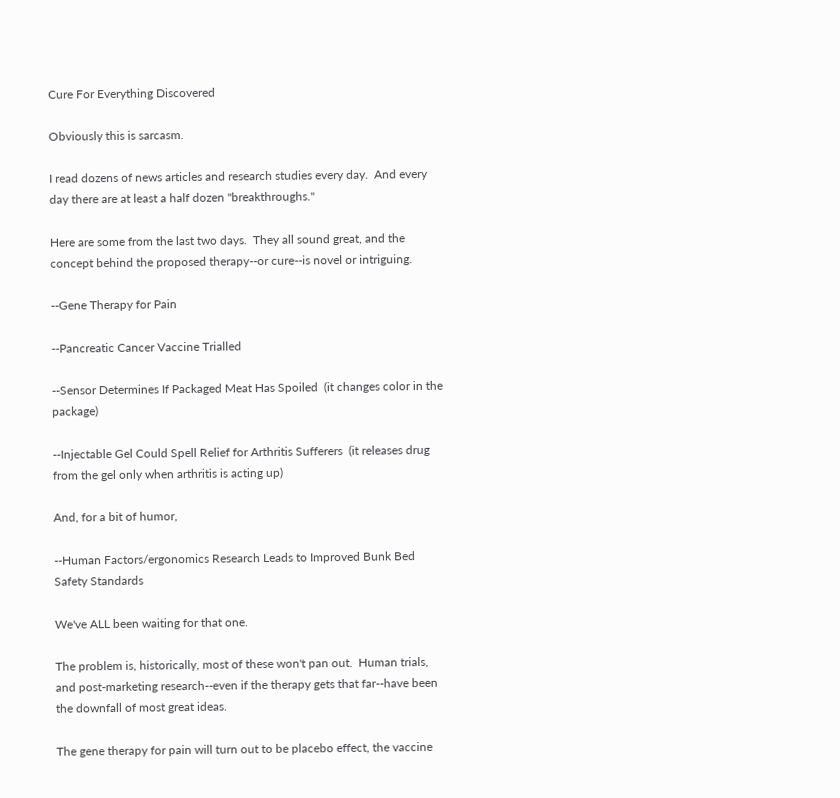Cure For Everything Discovered

Obviously this is sarcasm.

I read dozens of news articles and research studies every day.  And every day there are at least a half dozen "breakthroughs."

Here are some from the last two days.  They all sound great, and the concept behind the proposed therapy--or cure--is novel or intriguing.

--Gene Therapy for Pain

--Pancreatic Cancer Vaccine Trialled

--Sensor Determines If Packaged Meat Has Spoiled  (it changes color in the package)

--Injectable Gel Could Spell Relief for Arthritis Sufferers  (it releases drug from the gel only when arthritis is acting up)

And, for a bit of humor,

--Human Factors/ergonomics Research Leads to Improved Bunk Bed Safety Standards

We've ALL been waiting for that one.

The problem is, historically, most of these won't pan out.  Human trials, and post-marketing research--even if the therapy gets that far--have been the downfall of most great ideas.

The gene therapy for pain will turn out to be placebo effect, the vaccine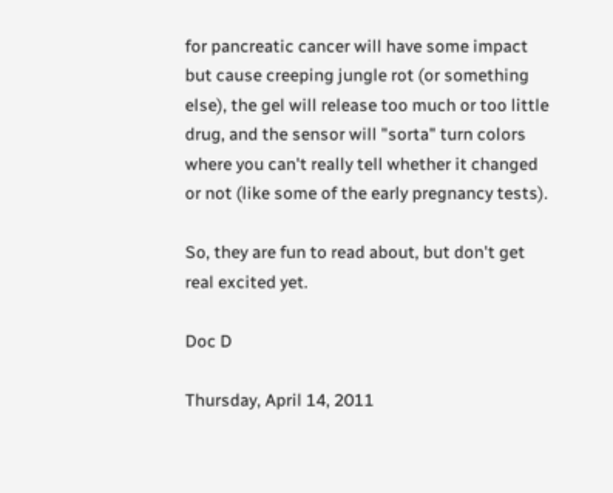for pancreatic cancer will have some impact but cause creeping jungle rot (or something else), the gel will release too much or too little drug, and the sensor will "sorta" turn colors where you can't really tell whether it changed or not (like some of the early pregnancy tests).

So, they are fun to read about, but don't get real excited yet.

Doc D

Thursday, April 14, 2011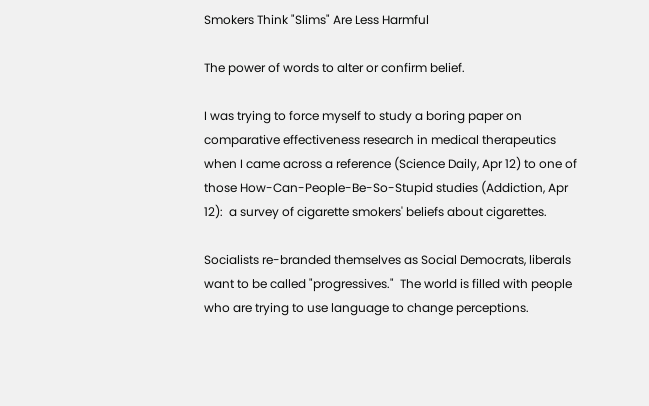Smokers Think "Slims" Are Less Harmful

The power of words to alter or confirm belief.

I was trying to force myself to study a boring paper on comparative effectiveness research in medical therapeutics when I came across a reference (Science Daily, Apr 12) to one of those How-Can-People-Be-So-Stupid studies (Addiction, Apr 12):  a survey of cigarette smokers' beliefs about cigarettes.

Socialists re-branded themselves as Social Democrats, liberals want to be called "progressives."  The world is filled with people who are trying to use language to change perceptions.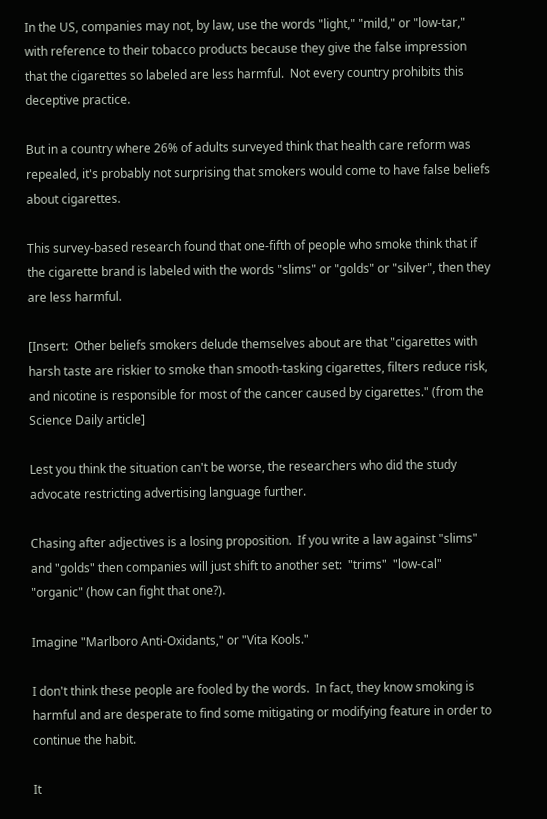In the US, companies may not, by law, use the words "light," "mild," or "low-tar," with reference to their tobacco products because they give the false impression that the cigarettes so labeled are less harmful.  Not every country prohibits this deceptive practice.

But in a country where 26% of adults surveyed think that health care reform was repealed, it's probably not surprising that smokers would come to have false beliefs about cigarettes.

This survey-based research found that one-fifth of people who smoke think that if the cigarette brand is labeled with the words "slims" or "golds" or "silver", then they are less harmful.

[Insert:  Other beliefs smokers delude themselves about are that "cigarettes with harsh taste are riskier to smoke than smooth-tasking cigarettes, filters reduce risk, and nicotine is responsible for most of the cancer caused by cigarettes." (from the Science Daily article]

Lest you think the situation can't be worse, the researchers who did the study advocate restricting advertising language further.

Chasing after adjectives is a losing proposition.  If you write a law against "slims" and "golds" then companies will just shift to another set:  "trims"  "low-cal" "organic" (how can fight that one?).

Imagine "Marlboro Anti-Oxidants," or "Vita Kools."

I don't think these people are fooled by the words.  In fact, they know smoking is harmful and are desperate to find some mitigating or modifying feature in order to continue the habit.

It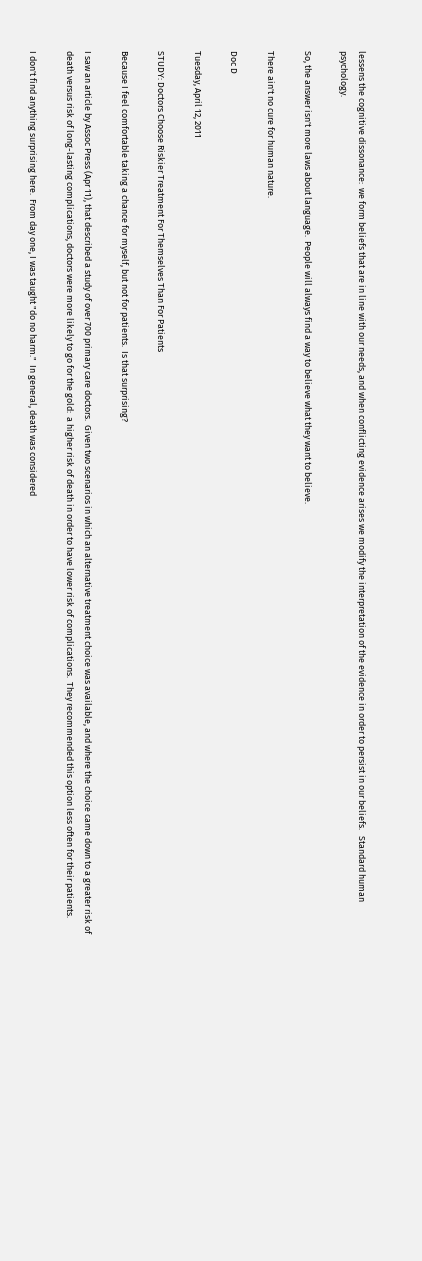lessens the cognitive dissonance:  we form beliefs that are in line with our needs, and when conflicting evidence arises we modify the interpretation of the evidence in order to persist in our beliefs.   Standard human psychology.

So, the answer isn't more laws about language.  People will always find a way to believe what they want to believe.

There ain't no cure for human nature.

Doc D

Tuesday, April 12, 2011

STUDY: Doctors Choose Riskier Treatment For Themselves Than For Patients

Because I feel comfortable taking a chance for myself, but not for patients.  Is that surprising?

I saw an article by Assoc Press (Apr 11), that described a study of over 700 primary care doctors.  Given two scenarios in which an alternative treatment choice was available, and where the choice came down to a greater risk of death versus risk of long-lasting complications, doctors were more likely to go for the gold:  a higher risk of death in order to have lower risk of complications.  They recommended this option less often for their patients.

I don't find anything surprising here.  From day one, I was taught "do no harm."  In general, death was considered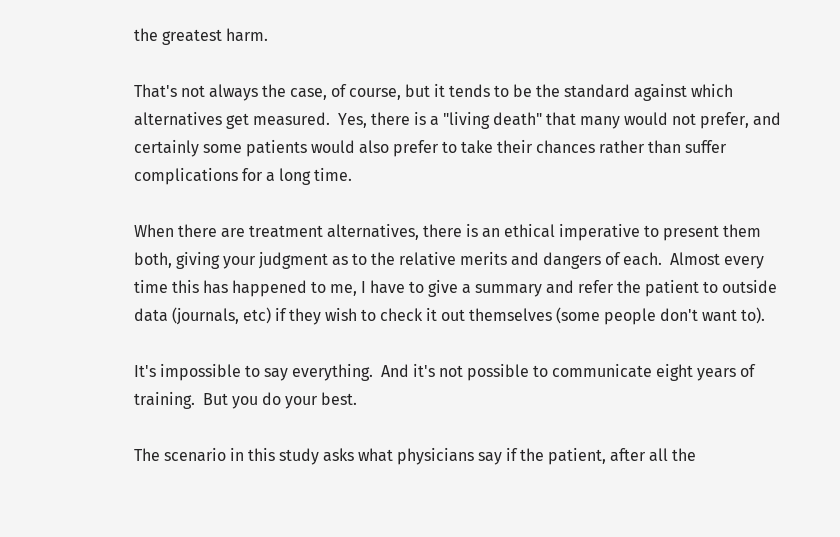the greatest harm.

That's not always the case, of course, but it tends to be the standard against which alternatives get measured.  Yes, there is a "living death" that many would not prefer, and certainly some patients would also prefer to take their chances rather than suffer complications for a long time.

When there are treatment alternatives, there is an ethical imperative to present them both, giving your judgment as to the relative merits and dangers of each.  Almost every time this has happened to me, I have to give a summary and refer the patient to outside data (journals, etc) if they wish to check it out themselves (some people don't want to).

It's impossible to say everything.  And it's not possible to communicate eight years of training.  But you do your best.

The scenario in this study asks what physicians say if the patient, after all the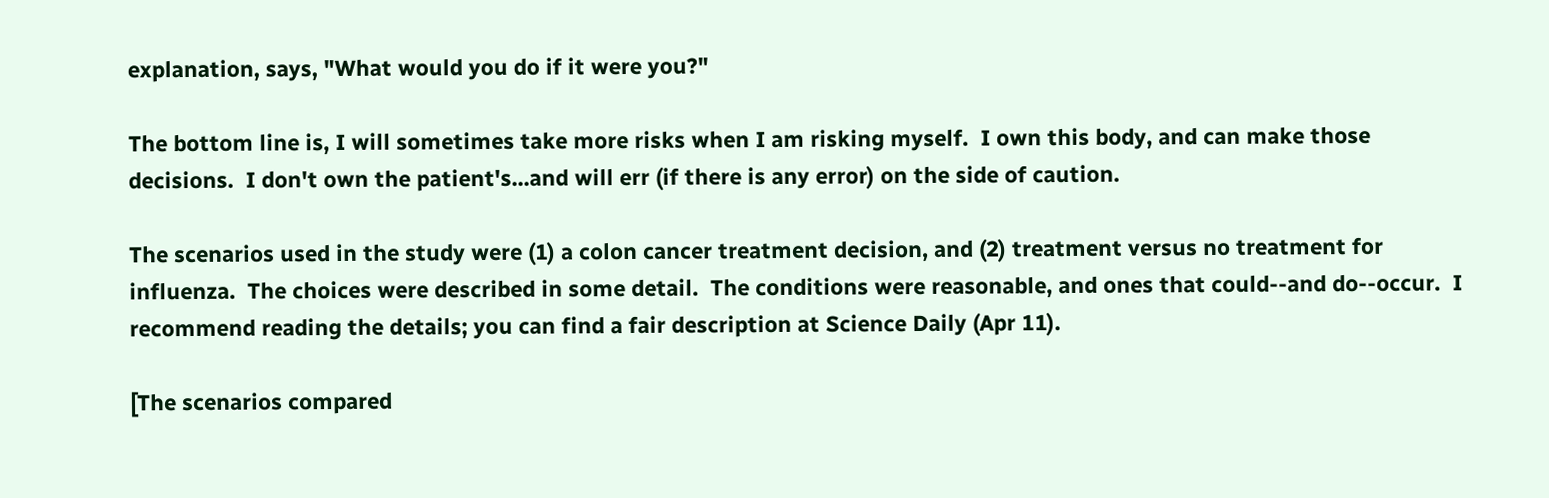explanation, says, "What would you do if it were you?"

The bottom line is, I will sometimes take more risks when I am risking myself.  I own this body, and can make those decisions.  I don't own the patient's...and will err (if there is any error) on the side of caution.

The scenarios used in the study were (1) a colon cancer treatment decision, and (2) treatment versus no treatment for influenza.  The choices were described in some detail.  The conditions were reasonable, and ones that could--and do--occur.  I recommend reading the details; you can find a fair description at Science Daily (Apr 11).

[The scenarios compared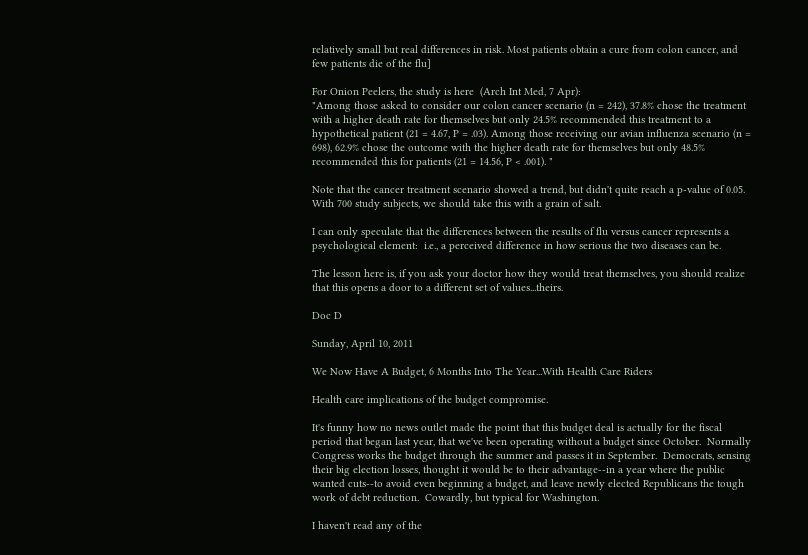relatively small but real differences in risk. Most patients obtain a cure from colon cancer, and few patients die of the flu]

For Onion Peelers, the study is here  (Arch Int Med, 7 Apr):
"Among those asked to consider our colon cancer scenario (n = 242), 37.8% chose the treatment with a higher death rate for themselves but only 24.5% recommended this treatment to a hypothetical patient (21 = 4.67, P = .03). Among those receiving our avian influenza scenario (n = 698), 62.9% chose the outcome with the higher death rate for themselves but only 48.5% recommended this for patients (21 = 14.56, P < .001). "

Note that the cancer treatment scenario showed a trend, but didn't quite reach a p-value of 0.05.  With 700 study subjects, we should take this with a grain of salt.

I can only speculate that the differences between the results of flu versus cancer represents a psychological element:  i.e., a perceived difference in how serious the two diseases can be.

The lesson here is, if you ask your doctor how they would treat themselves, you should realize that this opens a door to a different set of values...theirs.

Doc D

Sunday, April 10, 2011

We Now Have A Budget, 6 Months Into The Year...With Health Care Riders

Health care implications of the budget compromise.

It's funny how no news outlet made the point that this budget deal is actually for the fiscal period that began last year, that we've been operating without a budget since October.  Normally Congress works the budget through the summer and passes it in September.  Democrats, sensing their big election losses, thought it would be to their advantage--in a year where the public wanted cuts--to avoid even beginning a budget, and leave newly elected Republicans the tough work of debt reduction.  Cowardly, but typical for Washington.

I haven't read any of the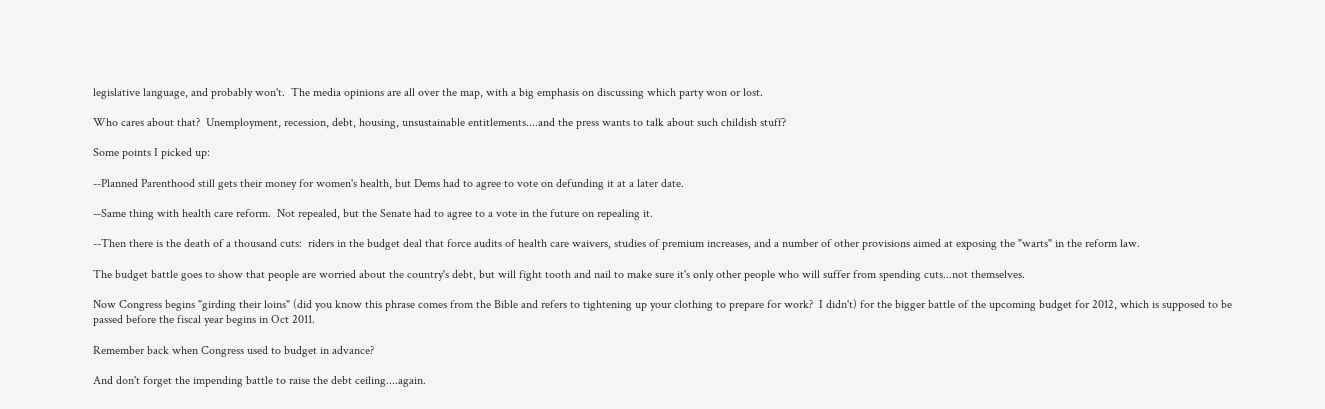legislative language, and probably won't.  The media opinions are all over the map, with a big emphasis on discussing which party won or lost.

Who cares about that?  Unemployment, recession, debt, housing, unsustainable entitlements....and the press wants to talk about such childish stuff?

Some points I picked up:

--Planned Parenthood still gets their money for women's health, but Dems had to agree to vote on defunding it at a later date.

--Same thing with health care reform.  Not repealed, but the Senate had to agree to a vote in the future on repealing it.

--Then there is the death of a thousand cuts:  riders in the budget deal that force audits of health care waivers, studies of premium increases, and a number of other provisions aimed at exposing the "warts" in the reform law.

The budget battle goes to show that people are worried about the country's debt, but will fight tooth and nail to make sure it's only other people who will suffer from spending cuts...not themselves.

Now Congress begins "girding their loins" (did you know this phrase comes from the Bible and refers to tightening up your clothing to prepare for work?  I didn't) for the bigger battle of the upcoming budget for 2012, which is supposed to be passed before the fiscal year begins in Oct 2011.

Remember back when Congress used to budget in advance?

And don't forget the impending battle to raise the debt ceiling....again.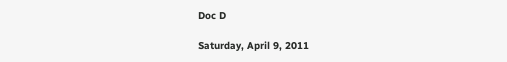Doc D

Saturday, April 9, 2011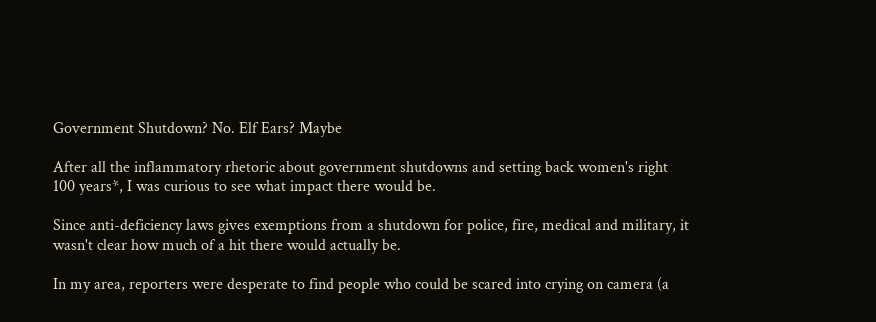Government Shutdown? No. Elf Ears? Maybe

After all the inflammatory rhetoric about government shutdowns and setting back women's right 100 years*, I was curious to see what impact there would be.

Since anti-deficiency laws gives exemptions from a shutdown for police, fire, medical and military, it wasn't clear how much of a hit there would actually be.

In my area, reporters were desperate to find people who could be scared into crying on camera (a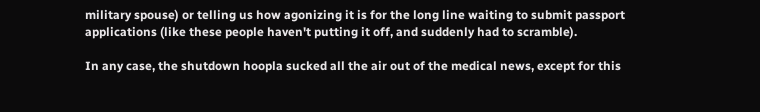military spouse) or telling us how agonizing it is for the long line waiting to submit passport applications (like these people haven't putting it off, and suddenly had to scramble).

In any case, the shutdown hoopla sucked all the air out of the medical news, except for this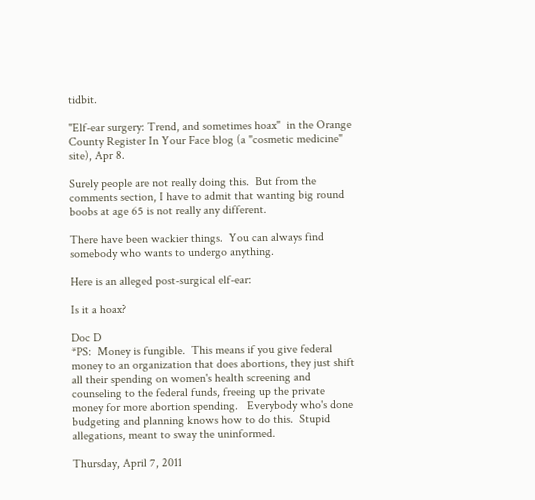tidbit.

"Elf-ear surgery: Trend, and sometimes hoax"  in the Orange County Register In Your Face blog (a "cosmetic medicine" site), Apr 8.

Surely people are not really doing this.  But from the comments section, I have to admit that wanting big round boobs at age 65 is not really any different.

There have been wackier things.  You can always find somebody who wants to undergo anything.

Here is an alleged post-surgical elf-ear:

Is it a hoax?

Doc D
*PS:  Money is fungible.  This means if you give federal money to an organization that does abortions, they just shift all their spending on women's health screening and counseling to the federal funds, freeing up the private money for more abortion spending.   Everybody who's done budgeting and planning knows how to do this.  Stupid allegations, meant to sway the uninformed.

Thursday, April 7, 2011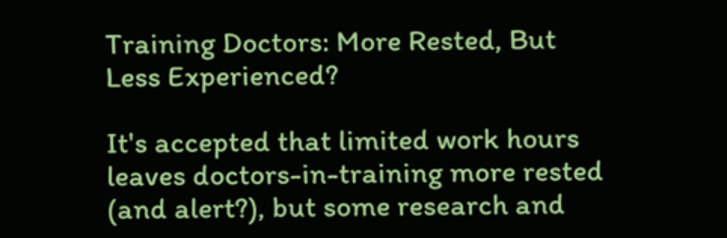Training Doctors: More Rested, But Less Experienced?

It's accepted that limited work hours leaves doctors-in-training more rested (and alert?), but some research and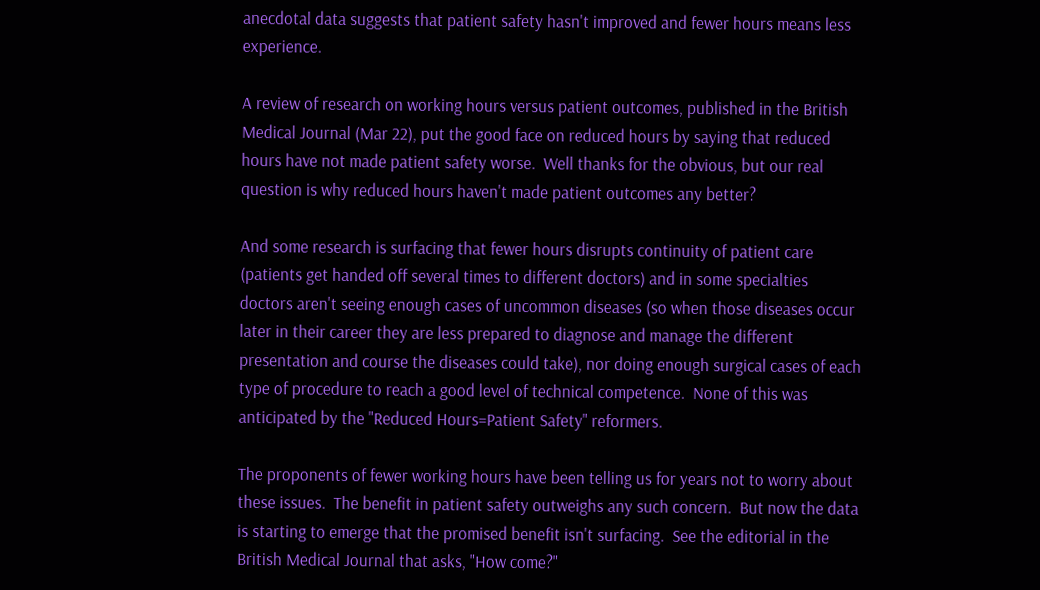anecdotal data suggests that patient safety hasn't improved and fewer hours means less experience.

A review of research on working hours versus patient outcomes, published in the British Medical Journal (Mar 22), put the good face on reduced hours by saying that reduced hours have not made patient safety worse.  Well thanks for the obvious, but our real question is why reduced hours haven't made patient outcomes any better?

And some research is surfacing that fewer hours disrupts continuity of patient care (patients get handed off several times to different doctors) and in some specialties doctors aren't seeing enough cases of uncommon diseases (so when those diseases occur later in their career they are less prepared to diagnose and manage the different presentation and course the diseases could take), nor doing enough surgical cases of each type of procedure to reach a good level of technical competence.  None of this was anticipated by the "Reduced Hours=Patient Safety" reformers.

The proponents of fewer working hours have been telling us for years not to worry about these issues.  The benefit in patient safety outweighs any such concern.  But now the data is starting to emerge that the promised benefit isn't surfacing.  See the editorial in the British Medical Journal that asks, "How come?"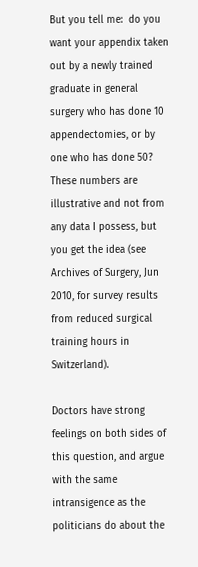But you tell me:  do you want your appendix taken out by a newly trained graduate in general surgery who has done 10 appendectomies, or by one who has done 50?  These numbers are illustrative and not from any data I possess, but you get the idea (see Archives of Surgery, Jun 2010, for survey results from reduced surgical training hours in Switzerland).

Doctors have strong feelings on both sides of this question, and argue with the same intransigence as the politicians do about the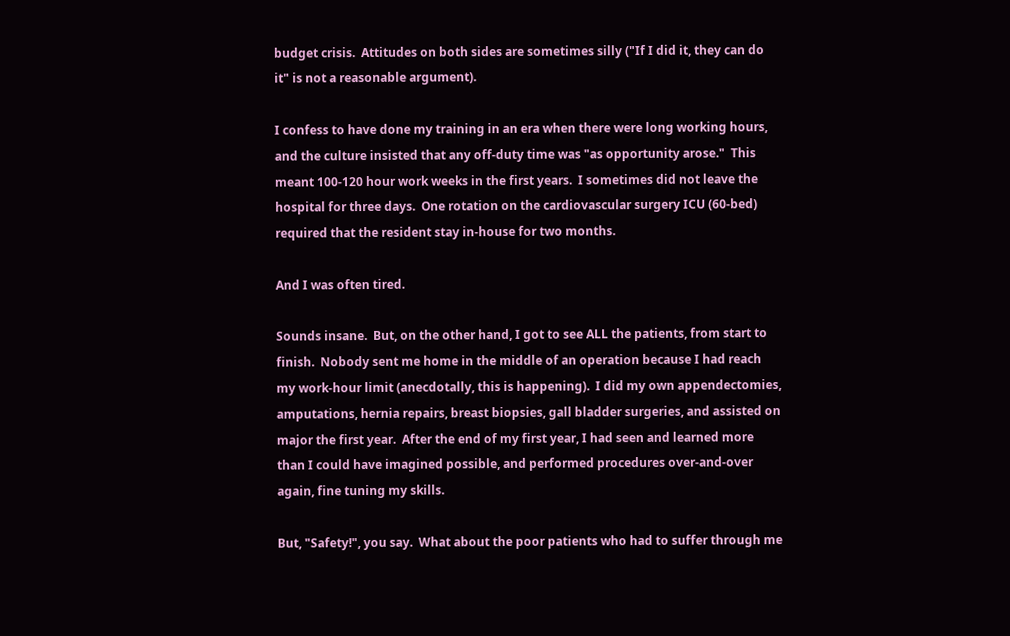budget crisis.  Attitudes on both sides are sometimes silly ("If I did it, they can do it" is not a reasonable argument).

I confess to have done my training in an era when there were long working hours, and the culture insisted that any off-duty time was "as opportunity arose."  This meant 100-120 hour work weeks in the first years.  I sometimes did not leave the hospital for three days.  One rotation on the cardiovascular surgery ICU (60-bed) required that the resident stay in-house for two months.

And I was often tired.

Sounds insane.  But, on the other hand, I got to see ALL the patients, from start to finish.  Nobody sent me home in the middle of an operation because I had reach my work-hour limit (anecdotally, this is happening).  I did my own appendectomies, amputations, hernia repairs, breast biopsies, gall bladder surgeries, and assisted on major the first year.  After the end of my first year, I had seen and learned more than I could have imagined possible, and performed procedures over-and-over again, fine tuning my skills.

But, "Safety!", you say.  What about the poor patients who had to suffer through me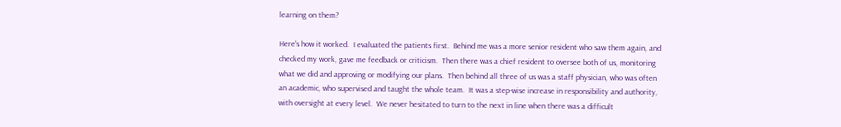learning on them?

Here's how it worked.  I evaluated the patients first.  Behind me was a more senior resident who saw them again, and checked my work, gave me feedback or criticism.  Then there was a chief resident to oversee both of us, monitoring what we did and approving or modifying our plans.  Then behind all three of us was a staff physician, who was often an academic, who supervised and taught the whole team.  It was a step-wise increase in responsibility and authority, with oversight at every level.  We never hesitated to turn to the next in line when there was a difficult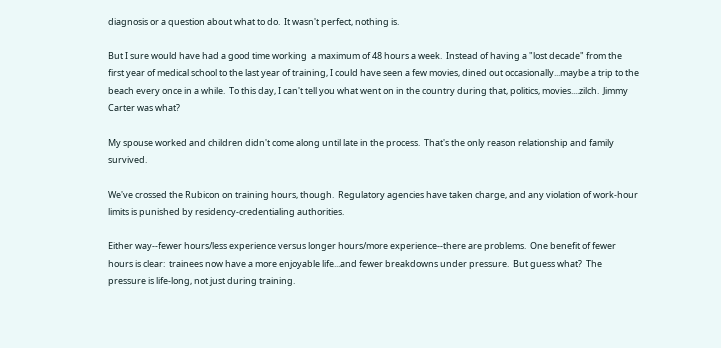diagnosis or a question about what to do.  It wasn't perfect, nothing is.

But I sure would have had a good time working  a maximum of 48 hours a week.  Instead of having a "lost decade" from the first year of medical school to the last year of training, I could have seen a few movies, dined out occasionally...maybe a trip to the beach every once in a while.  To this day, I can't tell you what went on in the country during that, politics, movies....zilch.  Jimmy Carter was what?

My spouse worked and children didn't come along until late in the process.  That's the only reason relationship and family survived.

We've crossed the Rubicon on training hours, though.  Regulatory agencies have taken charge, and any violation of work-hour limits is punished by residency-credentialing authorities.

Either way--fewer hours/less experience versus longer hours/more experience--there are problems.  One benefit of fewer hours is clear:  trainees now have a more enjoyable life...and fewer breakdowns under pressure.  But guess what?  The pressure is life-long, not just during training.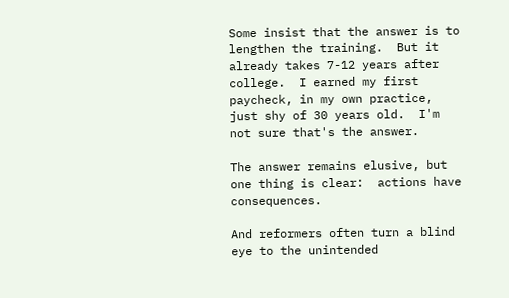Some insist that the answer is to lengthen the training.  But it already takes 7-12 years after college.  I earned my first paycheck, in my own practice, just shy of 30 years old.  I'm not sure that's the answer.

The answer remains elusive, but one thing is clear:  actions have consequences.

And reformers often turn a blind eye to the unintended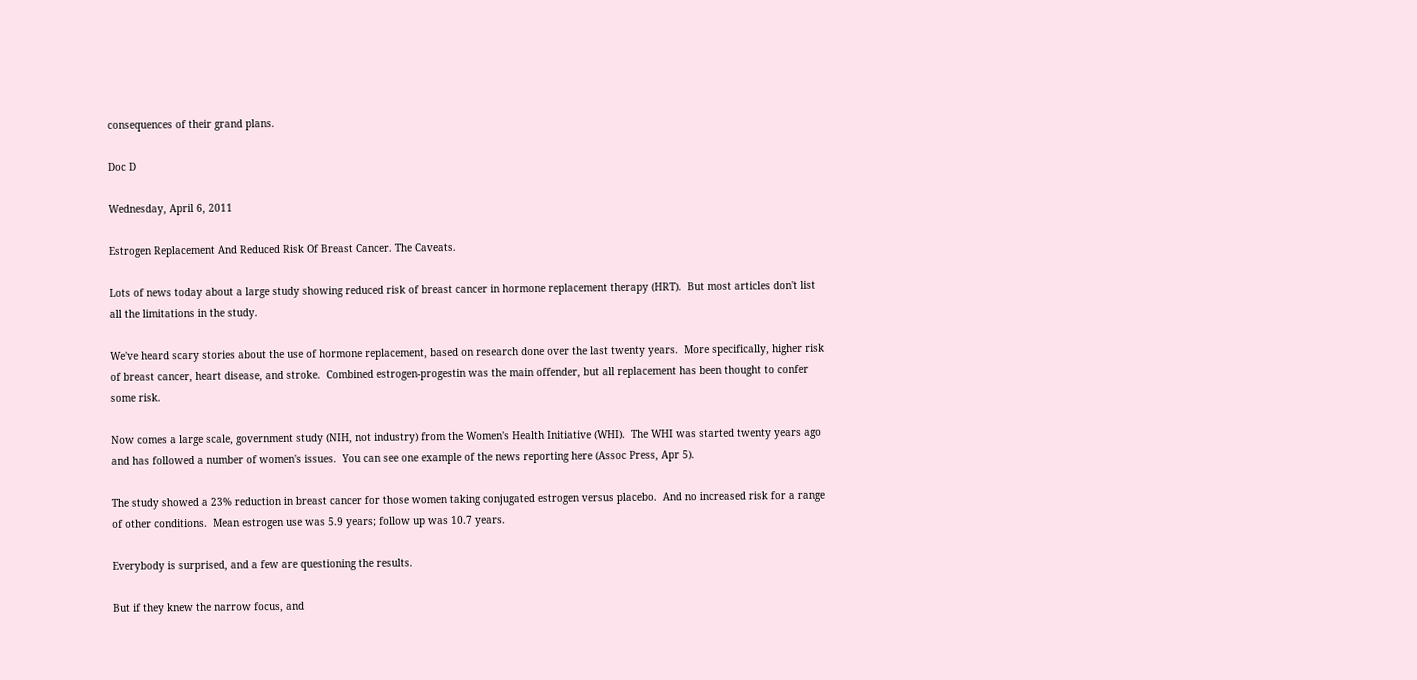consequences of their grand plans.

Doc D

Wednesday, April 6, 2011

Estrogen Replacement And Reduced Risk Of Breast Cancer. The Caveats.

Lots of news today about a large study showing reduced risk of breast cancer in hormone replacement therapy (HRT).  But most articles don't list all the limitations in the study.

We've heard scary stories about the use of hormone replacement, based on research done over the last twenty years.  More specifically, higher risk of breast cancer, heart disease, and stroke.  Combined estrogen-progestin was the main offender, but all replacement has been thought to confer some risk.

Now comes a large scale, government study (NIH, not industry) from the Women's Health Initiative (WHI).  The WHI was started twenty years ago and has followed a number of women's issues.  You can see one example of the news reporting here (Assoc Press, Apr 5).

The study showed a 23% reduction in breast cancer for those women taking conjugated estrogen versus placebo.  And no increased risk for a range of other conditions.  Mean estrogen use was 5.9 years; follow up was 10.7 years.

Everybody is surprised, and a few are questioning the results.

But if they knew the narrow focus, and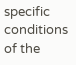specific conditions of the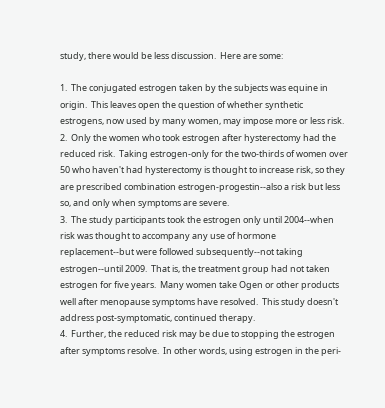study, there would be less discussion.  Here are some:

1.  The conjugated estrogen taken by the subjects was equine in origin.  This leaves open the question of whether synthetic estrogens, now used by many women, may impose more or less risk.
2.  Only the women who took estrogen after hysterectomy had the reduced risk.  Taking estrogen-only for the two-thirds of women over 50 who haven't had hysterectomy is thought to increase risk, so they are prescribed combination estrogen-progestin--also a risk but less so, and only when symptoms are severe.
3.  The study participants took the estrogen only until 2004--when risk was thought to accompany any use of hormone replacement--but were followed subsequently--not taking estrogen--until 2009.  That is, the treatment group had not taken estrogen for five years.  Many women take Ogen or other products well after menopause symptoms have resolved.  This study doesn't address post-symptomatic, continued therapy.
4.  Further, the reduced risk may be due to stopping the estrogen after symptoms resolve.  In other words, using estrogen in the peri-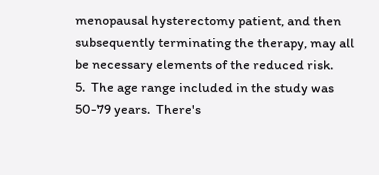menopausal hysterectomy patient, and then subsequently terminating the therapy, may all be necessary elements of the reduced risk.
5.  The age range included in the study was 50-79 years.  There's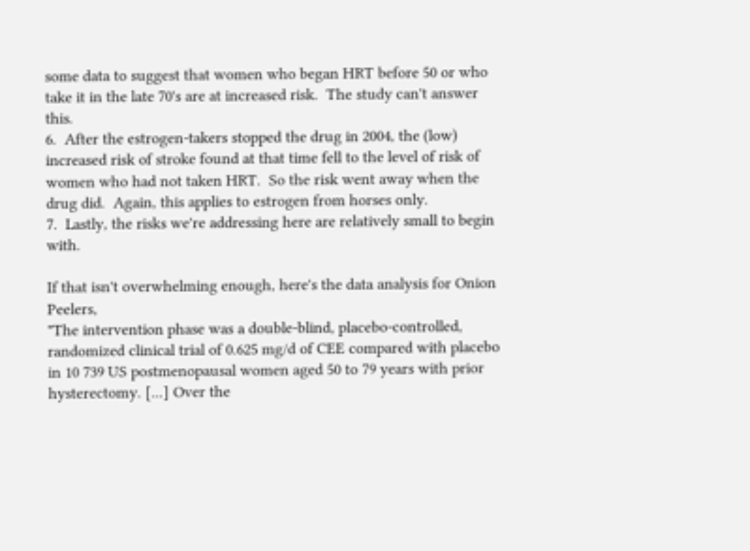some data to suggest that women who began HRT before 50 or who take it in the late 70's are at increased risk.  The study can't answer this.
6.  After the estrogen-takers stopped the drug in 2004, the (low) increased risk of stroke found at that time fell to the level of risk of women who had not taken HRT.  So the risk went away when the drug did.  Again, this applies to estrogen from horses only.
7.  Lastly, the risks we're addressing here are relatively small to begin with.

If that isn't overwhelming enough, here's the data analysis for Onion Peelers,
"The intervention phase was a double-blind, placebo-controlled, randomized clinical trial of 0.625 mg/d of CEE compared with placebo in 10 739 US postmenopausal women aged 50 to 79 years with prior hysterectomy. [...] Over the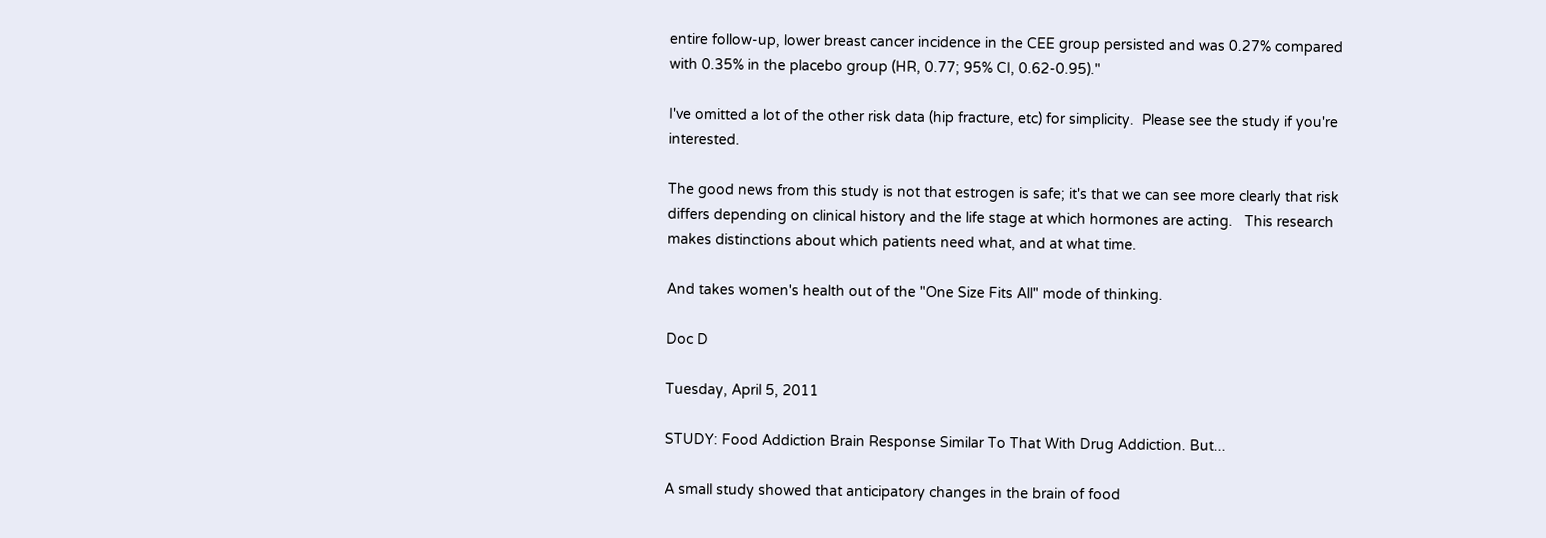entire follow-up, lower breast cancer incidence in the CEE group persisted and was 0.27% compared with 0.35% in the placebo group (HR, 0.77; 95% CI, 0.62-0.95)."

I've omitted a lot of the other risk data (hip fracture, etc) for simplicity.  Please see the study if you're interested.

The good news from this study is not that estrogen is safe; it's that we can see more clearly that risk differs depending on clinical history and the life stage at which hormones are acting.   This research makes distinctions about which patients need what, and at what time.

And takes women's health out of the "One Size Fits All" mode of thinking.

Doc D

Tuesday, April 5, 2011

STUDY: Food Addiction Brain Response Similar To That With Drug Addiction. But...

A small study showed that anticipatory changes in the brain of food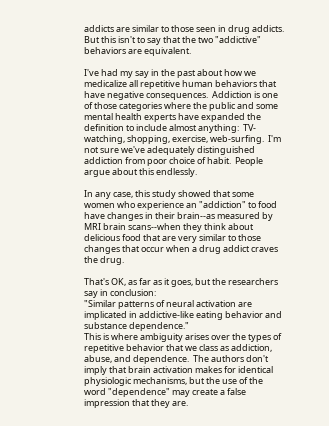addicts are similar to those seen in drug addicts.  But this isn't to say that the two "addictive" behaviors are equivalent.

I've had my say in the past about how we medicalize all repetitive human behaviors that have negative consequences.  Addiction is one of those categories where the public and some mental health experts have expanded the definition to include almost anything:  TV-watching, shopping, exercise, web-surfing.  I'm not sure we've adequately distinguished addiction from poor choice of habit.  People argue about this endlessly.

In any case, this study showed that some women who experience an "addiction" to food have changes in their brain--as measured by MRI brain scans--when they think about delicious food that are very similar to those changes that occur when a drug addict craves the drug.

That's OK, as far as it goes, but the researchers say in conclusion:
"Similar patterns of neural activation are implicated in addictive-like eating behavior and substance dependence."
This is where ambiguity arises over the types of repetitive behavior that we class as addiction, abuse, and dependence.  The authors don't imply that brain activation makes for identical physiologic mechanisms, but the use of the word "dependence" may create a false impression that they are.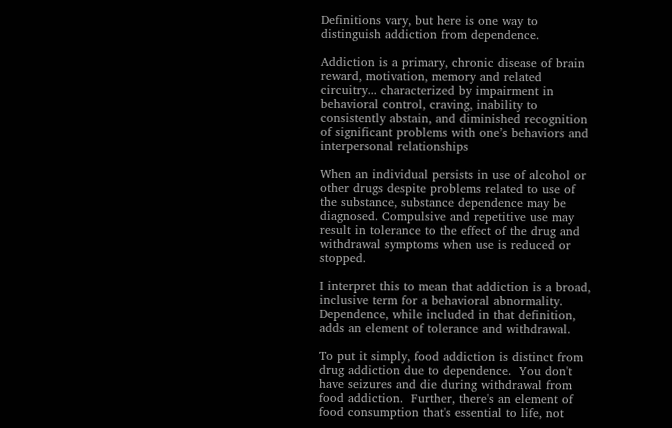Definitions vary, but here is one way to distinguish addiction from dependence.

Addiction is a primary, chronic disease of brain reward, motivation, memory and related circuitry... characterized by impairment in behavioral control, craving, inability to consistently abstain, and diminished recognition of significant problems with one’s behaviors and interpersonal relationships

When an individual persists in use of alcohol or other drugs despite problems related to use of the substance, substance dependence may be diagnosed. Compulsive and repetitive use may result in tolerance to the effect of the drug and withdrawal symptoms when use is reduced or stopped.

I interpret this to mean that addiction is a broad, inclusive term for a behavioral abnormality.  Dependence, while included in that definition, adds an element of tolerance and withdrawal.

To put it simply, food addiction is distinct from drug addiction due to dependence.  You don't have seizures and die during withdrawal from food addiction.  Further, there's an element of food consumption that's essential to life, not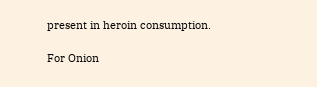present in heroin consumption.

For Onion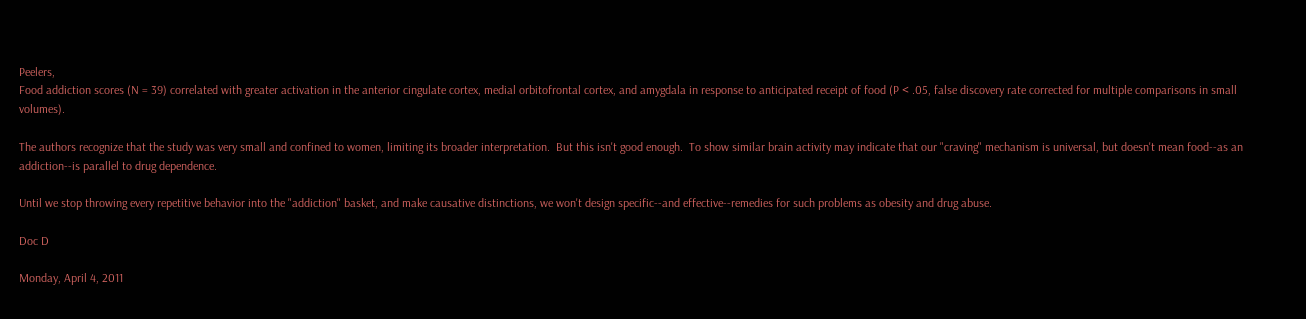Peelers,
Food addiction scores (N = 39) correlated with greater activation in the anterior cingulate cortex, medial orbitofrontal cortex, and amygdala in response to anticipated receipt of food (P < .05, false discovery rate corrected for multiple comparisons in small volumes).

The authors recognize that the study was very small and confined to women, limiting its broader interpretation.  But this isn't good enough.  To show similar brain activity may indicate that our "craving" mechanism is universal, but doesn't mean food--as an addiction--is parallel to drug dependence.

Until we stop throwing every repetitive behavior into the "addiction" basket, and make causative distinctions, we won't design specific--and effective--remedies for such problems as obesity and drug abuse.

Doc D

Monday, April 4, 2011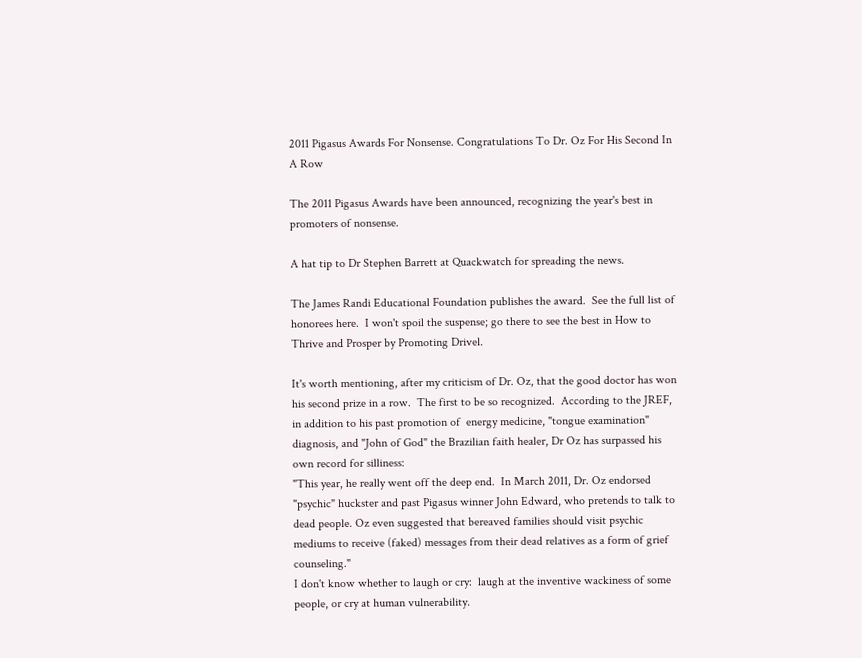2011 Pigasus Awards For Nonsense. Congratulations To Dr. Oz For His Second In A Row

The 2011 Pigasus Awards have been announced, recognizing the year's best in promoters of nonsense.

A hat tip to Dr Stephen Barrett at Quackwatch for spreading the news.

The James Randi Educational Foundation publishes the award.  See the full list of honorees here.  I won't spoil the suspense; go there to see the best in How to Thrive and Prosper by Promoting Drivel.

It's worth mentioning, after my criticism of Dr. Oz, that the good doctor has won his second prize in a row.  The first to be so recognized.  According to the JREF, in addition to his past promotion of  energy medicine, "tongue examination" diagnosis, and "John of God" the Brazilian faith healer, Dr Oz has surpassed his own record for silliness:
"This year, he really went off the deep end.  In March 2011, Dr. Oz endorsed "psychic" huckster and past Pigasus winner John Edward, who pretends to talk to dead people. Oz even suggested that bereaved families should visit psychic mediums to receive (faked) messages from their dead relatives as a form of grief counseling."
I don't know whether to laugh or cry:  laugh at the inventive wackiness of some people, or cry at human vulnerability.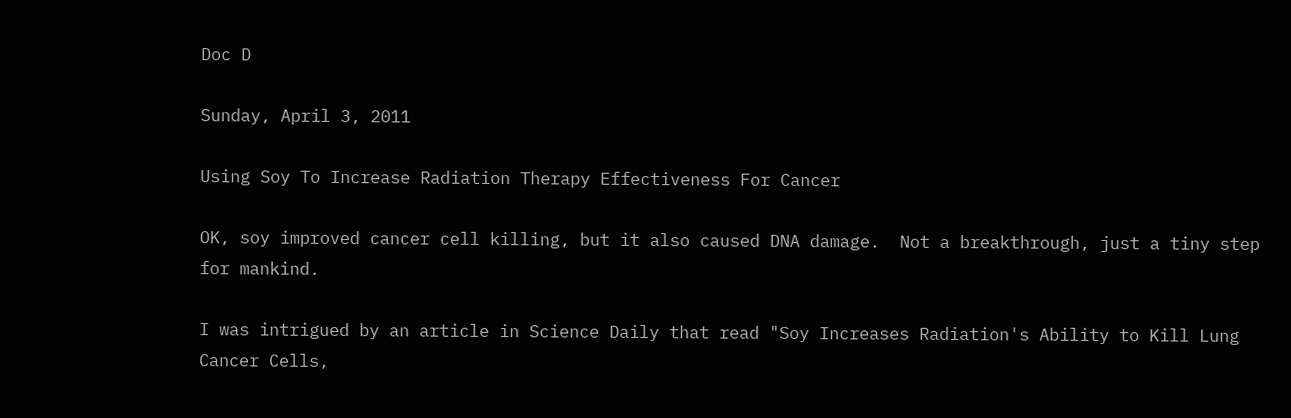Doc D

Sunday, April 3, 2011

Using Soy To Increase Radiation Therapy Effectiveness For Cancer

OK, soy improved cancer cell killing, but it also caused DNA damage.  Not a breakthrough, just a tiny step for mankind.

I was intrigued by an article in Science Daily that read "Soy Increases Radiation's Ability to Kill Lung Cancer Cells,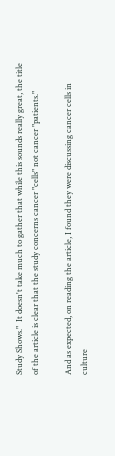Study Shows."  It doesn't take much to gather that while this sounds really great, the title of the article is clear that the study concerns cancer "cells" not cancer "patients."

And as expected, on reading the article, I found they were discussing cancer cells in culture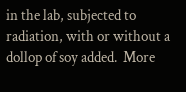in the lab, subjected to radiation, with or without a dollop of soy added.  More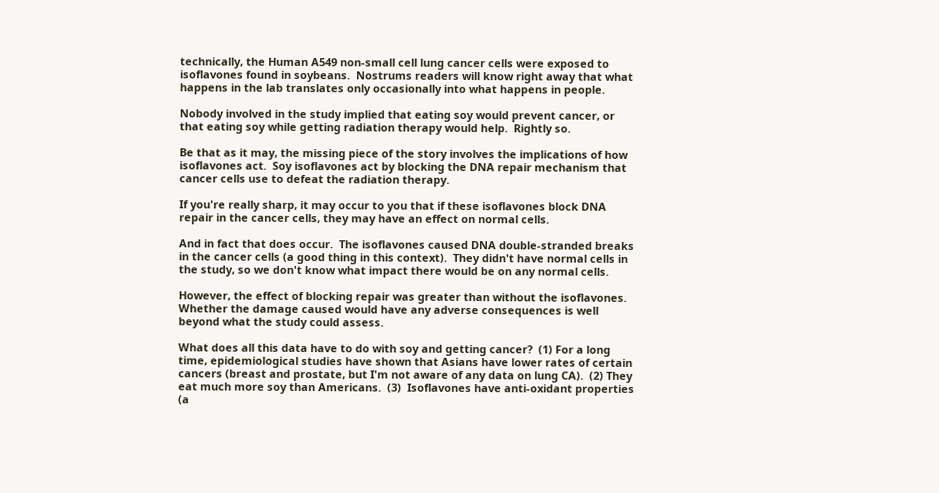technically, the Human A549 non-small cell lung cancer cells were exposed to isoflavones found in soybeans.  Nostrums readers will know right away that what happens in the lab translates only occasionally into what happens in people.

Nobody involved in the study implied that eating soy would prevent cancer, or that eating soy while getting radiation therapy would help.  Rightly so.

Be that as it may, the missing piece of the story involves the implications of how isoflavones act.  Soy isoflavones act by blocking the DNA repair mechanism that cancer cells use to defeat the radiation therapy.

If you're really sharp, it may occur to you that if these isoflavones block DNA repair in the cancer cells, they may have an effect on normal cells.

And in fact that does occur.  The isoflavones caused DNA double-stranded breaks in the cancer cells (a good thing in this context).  They didn't have normal cells in the study, so we don't know what impact there would be on any normal cells.

However, the effect of blocking repair was greater than without the isoflavones.  Whether the damage caused would have any adverse consequences is well beyond what the study could assess.

What does all this data have to do with soy and getting cancer?  (1) For a long time, epidemiological studies have shown that Asians have lower rates of certain cancers (breast and prostate, but I'm not aware of any data on lung CA).  (2) They eat much more soy than Americans.  (3)  Isoflavones have anti-oxidant properties (a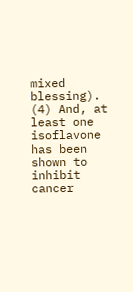mixed blessing).  (4) And, at least one isoflavone has been shown to inhibit cancer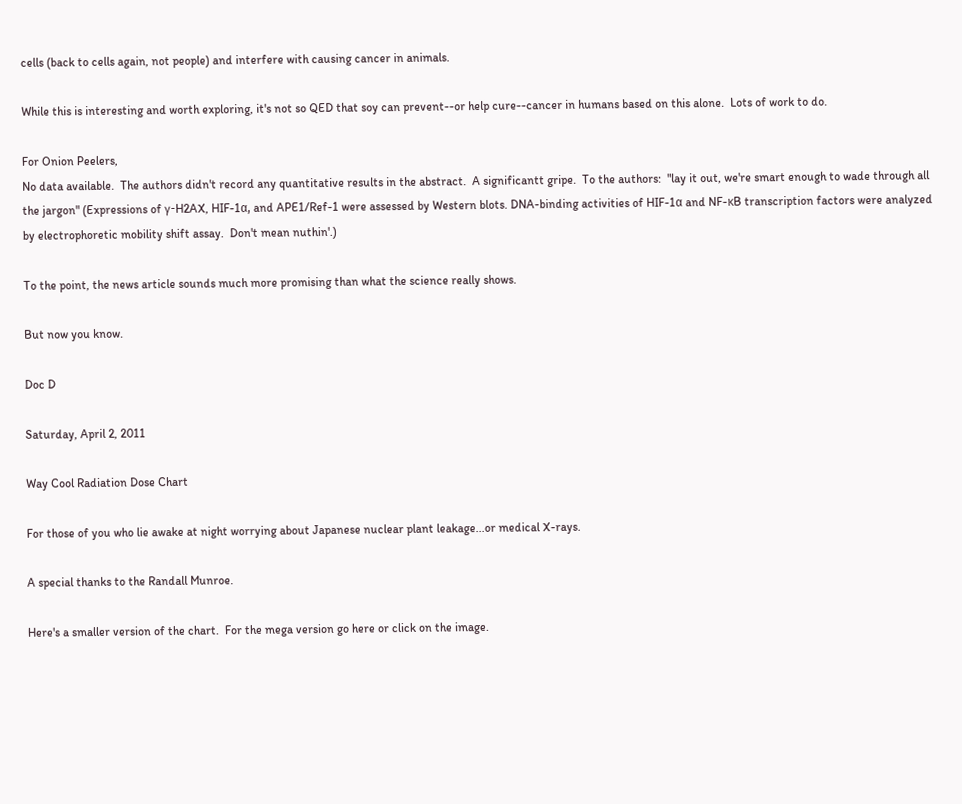cells (back to cells again, not people) and interfere with causing cancer in animals.

While this is interesting and worth exploring, it's not so QED that soy can prevent--or help cure--cancer in humans based on this alone.  Lots of work to do.

For Onion Peelers,
No data available.  The authors didn't record any quantitative results in the abstract.  A significantt gripe.  To the authors:  "lay it out, we're smart enough to wade through all the jargon" (Expressions of γ-H2AX, HIF-1α, and APE1/Ref-1 were assessed by Western blots. DNA-binding activities of HIF-1α and NF-κB transcription factors were analyzed by electrophoretic mobility shift assay.  Don't mean nuthin'.)

To the point, the news article sounds much more promising than what the science really shows.

But now you know.

Doc D

Saturday, April 2, 2011

Way Cool Radiation Dose Chart

For those of you who lie awake at night worrying about Japanese nuclear plant leakage...or medical X-rays.

A special thanks to the Randall Munroe.

Here's a smaller version of the chart.  For the mega version go here or click on the image.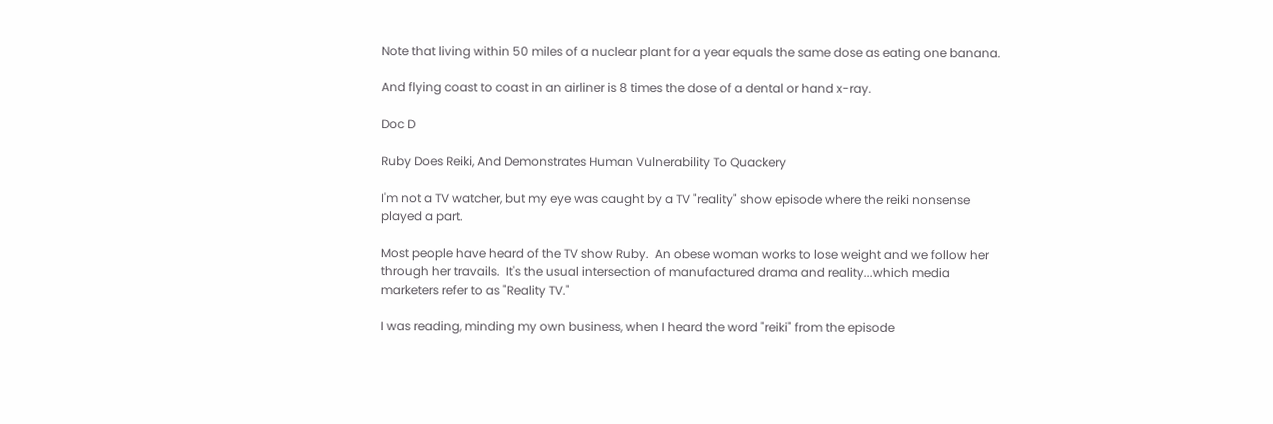Note that living within 50 miles of a nuclear plant for a year equals the same dose as eating one banana.

And flying coast to coast in an airliner is 8 times the dose of a dental or hand x-ray.

Doc D

Ruby Does Reiki, And Demonstrates Human Vulnerability To Quackery

I'm not a TV watcher, but my eye was caught by a TV "reality" show episode where the reiki nonsense played a part.

Most people have heard of the TV show Ruby.  An obese woman works to lose weight and we follow her through her travails.  It's the usual intersection of manufactured drama and reality...which media marketers refer to as "Reality TV."

I was reading, minding my own business, when I heard the word "reiki" from the episode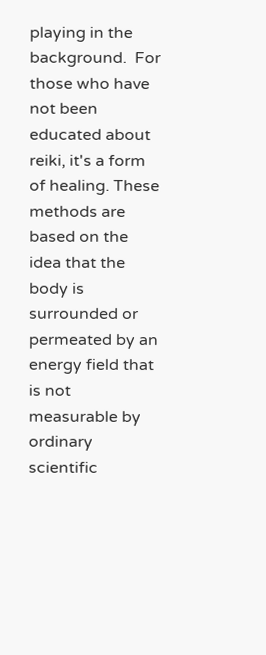playing in the background.  For those who have not been educated about reiki, it's a form of healing. These methods are based on the idea that the body is surrounded or permeated by an energy field that is not measurable by ordinary scientific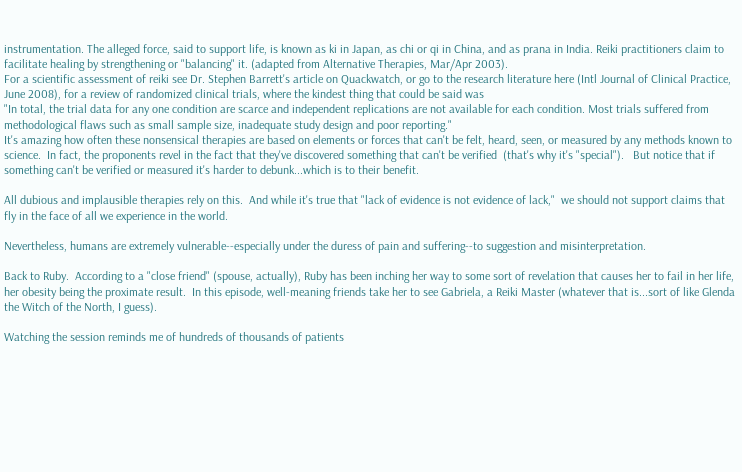instrumentation. The alleged force, said to support life, is known as ki in Japan, as chi or qi in China, and as prana in India. Reiki practitioners claim to facilitate healing by strengthening or "balancing" it. (adapted from Alternative Therapies, Mar/Apr 2003).
For a scientific assessment of reiki see Dr. Stephen Barrett's article on Quackwatch, or go to the research literature here (Intl Journal of Clinical Practice, June 2008), for a review of randomized clinical trials, where the kindest thing that could be said was
"In total, the trial data for any one condition are scarce and independent replications are not available for each condition. Most trials suffered from methodological flaws such as small sample size, inadequate study design and poor reporting."
It's amazing how often these nonsensical therapies are based on elements or forces that can't be felt, heard, seen, or measured by any methods known to science.  In fact, the proponents revel in the fact that they've discovered something that can't be verified  (that's why it's "special").   But notice that if something can't be verified or measured it's harder to debunk...which is to their benefit.

All dubious and implausible therapies rely on this.  And while it's true that "lack of evidence is not evidence of lack,"  we should not support claims that fly in the face of all we experience in the world.

Nevertheless, humans are extremely vulnerable--especially under the duress of pain and suffering--to suggestion and misinterpretation.

Back to Ruby.  According to a "close friend" (spouse, actually), Ruby has been inching her way to some sort of revelation that causes her to fail in her life, her obesity being the proximate result.  In this episode, well-meaning friends take her to see Gabriela, a Reiki Master (whatever that is...sort of like Glenda the Witch of the North, I guess).

Watching the session reminds me of hundreds of thousands of patients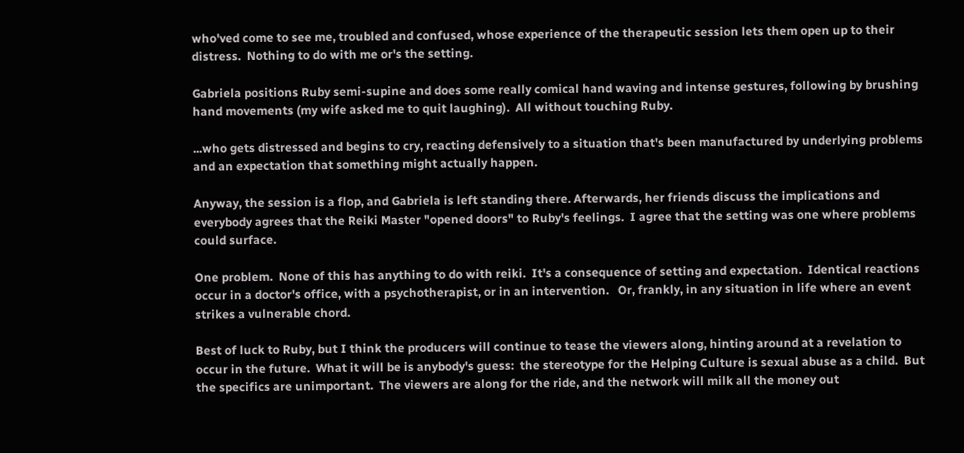who'ved come to see me, troubled and confused, whose experience of the therapeutic session lets them open up to their distress.  Nothing to do with me or's the setting.

Gabriela positions Ruby semi-supine and does some really comical hand waving and intense gestures, following by brushing hand movements (my wife asked me to quit laughing).  All without touching Ruby.

...who gets distressed and begins to cry, reacting defensively to a situation that's been manufactured by underlying problems and an expectation that something might actually happen.

Anyway, the session is a flop, and Gabriela is left standing there. Afterwards, her friends discuss the implications and everybody agrees that the Reiki Master "opened doors" to Ruby's feelings.  I agree that the setting was one where problems could surface.

One problem.  None of this has anything to do with reiki.  It's a consequence of setting and expectation.  Identical reactions occur in a doctor's office, with a psychotherapist, or in an intervention.   Or, frankly, in any situation in life where an event strikes a vulnerable chord.

Best of luck to Ruby, but I think the producers will continue to tease the viewers along, hinting around at a revelation to occur in the future.  What it will be is anybody's guess:  the stereotype for the Helping Culture is sexual abuse as a child.  But the specifics are unimportant.  The viewers are along for the ride, and the network will milk all the money out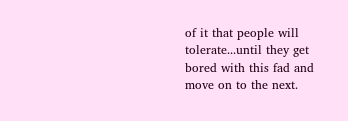of it that people will tolerate...until they get bored with this fad and move on to the next.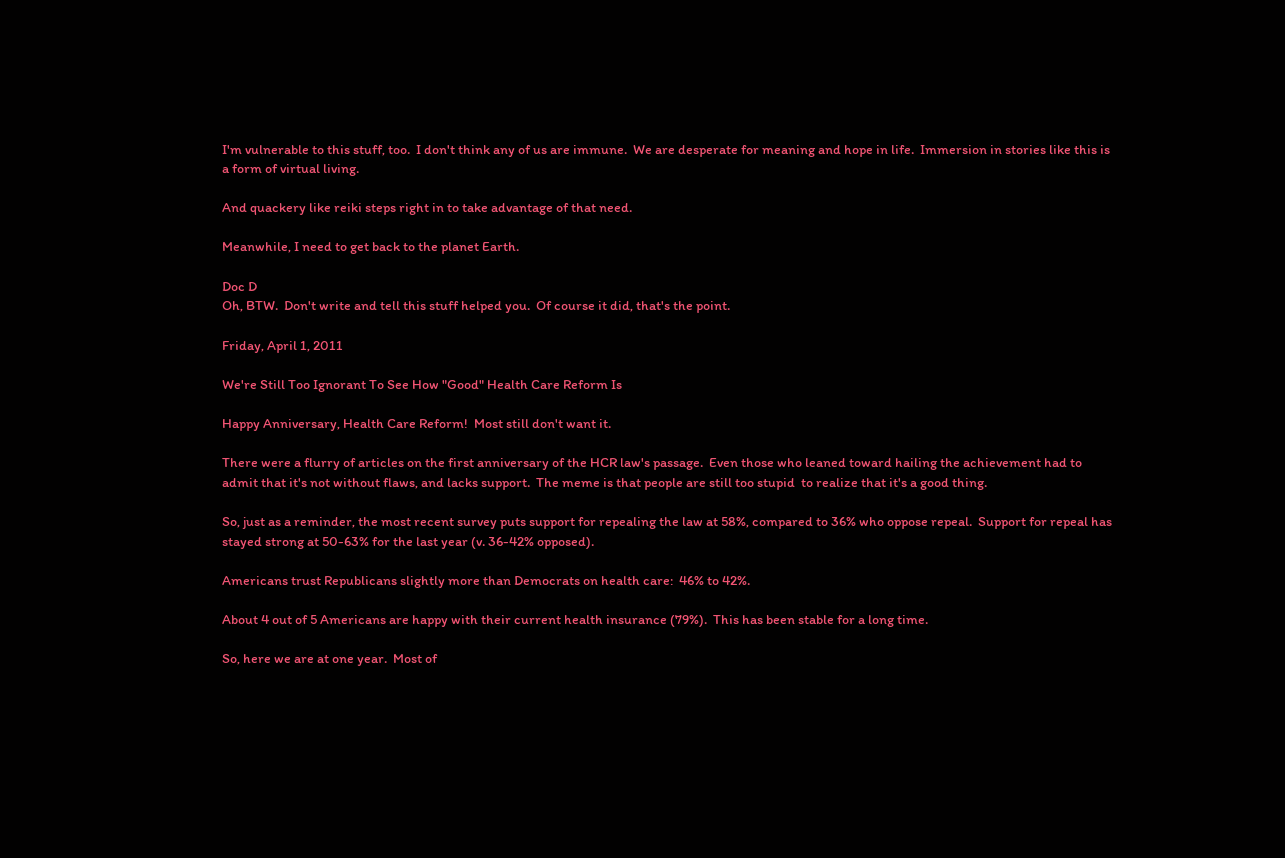I'm vulnerable to this stuff, too.  I don't think any of us are immune.  We are desperate for meaning and hope in life.  Immersion in stories like this is a form of virtual living.

And quackery like reiki steps right in to take advantage of that need.

Meanwhile, I need to get back to the planet Earth.

Doc D
Oh, BTW.  Don't write and tell this stuff helped you.  Of course it did, that's the point.

Friday, April 1, 2011

We're Still Too Ignorant To See How "Good" Health Care Reform Is

Happy Anniversary, Health Care Reform!  Most still don't want it.

There were a flurry of articles on the first anniversary of the HCR law's passage.  Even those who leaned toward hailing the achievement had to admit that it's not without flaws, and lacks support.  The meme is that people are still too stupid  to realize that it's a good thing.

So, just as a reminder, the most recent survey puts support for repealing the law at 58%, compared to 36% who oppose repeal.  Support for repeal has stayed strong at 50-63% for the last year (v. 36-42% opposed).

Americans trust Republicans slightly more than Democrats on health care:  46% to 42%.

About 4 out of 5 Americans are happy with their current health insurance (79%).  This has been stable for a long time.

So, here we are at one year.  Most of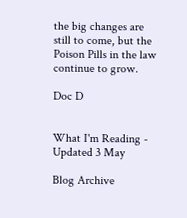the big changes are still to come, but the Poison Pills in the law continue to grow.

Doc D


What I'm Reading - Updated 3 May

Blog Archive